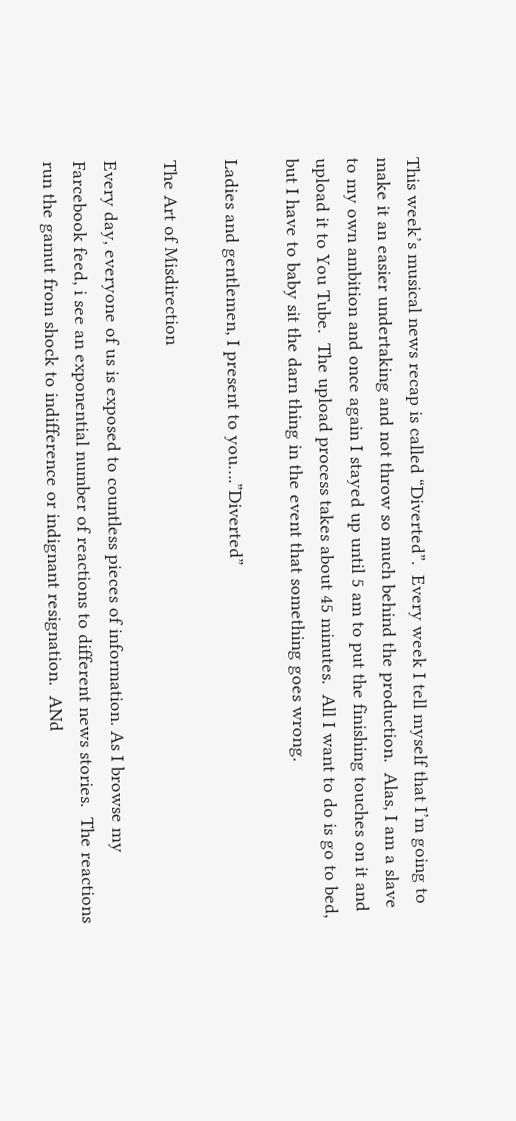This week’s musical news recap is called “Diverted”.  Every week I tell myself that I’m going to make it an easier undertaking and not throw so much behind the production.  Alas, I am a slave to my own ambition and once again I stayed up until 5 am to put the finishing touches on it and upload it to You Tube.  The upload process takes about 45 minutes.  All I want to do is go to bed, but I have to baby sit the darn thing in the event that something goes wrong.

Ladies and gentlemen, I present to you….”Diverted”

The Art of Misdirection

Every day, everyone of us is exposed to countless pieces of information. As I browse my Farcebook feed, i see an exponential number of reactions to different news stories.  The reactions run the gamut from shock to indifference or indignant resignation.  ANd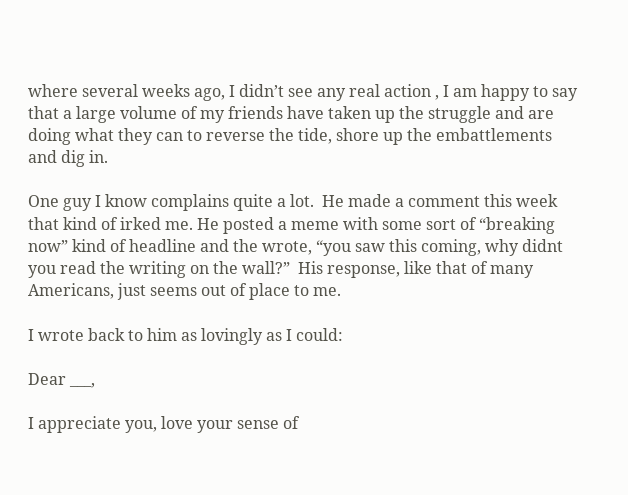where several weeks ago, I didn’t see any real action , I am happy to say that a large volume of my friends have taken up the struggle and are doing what they can to reverse the tide, shore up the embattlements and dig in.

One guy I know complains quite a lot.  He made a comment this week that kind of irked me. He posted a meme with some sort of “breaking now” kind of headline and the wrote, “you saw this coming, why didnt you read the writing on the wall?”  His response, like that of many Americans, just seems out of place to me.

I wrote back to him as lovingly as I could:

Dear ___,

I appreciate you, love your sense of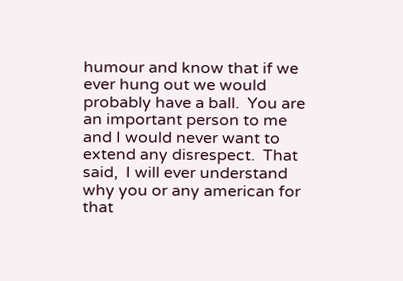humour and know that if we ever hung out we would probably have a ball.  You are an important person to me and I would never want to extend any disrespect.  That said,  I will ever understand why you or any american for that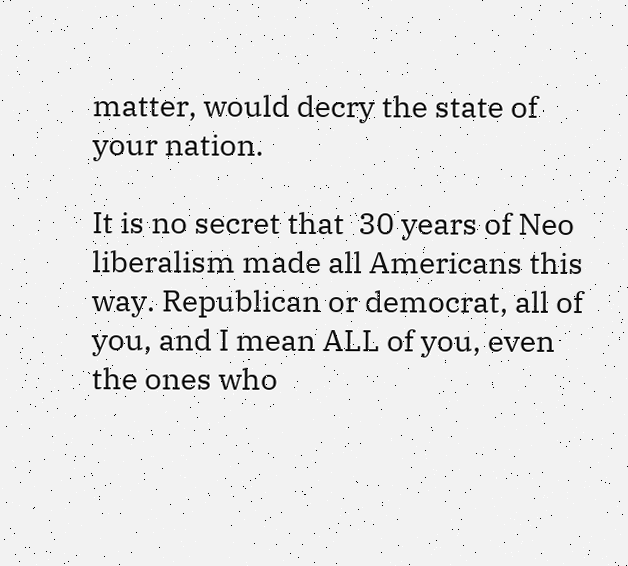matter, would decry the state of your nation.

It is no secret that  30 years of Neo liberalism made all Americans this way. Republican or democrat, all of you, and I mean ALL of you, even the ones who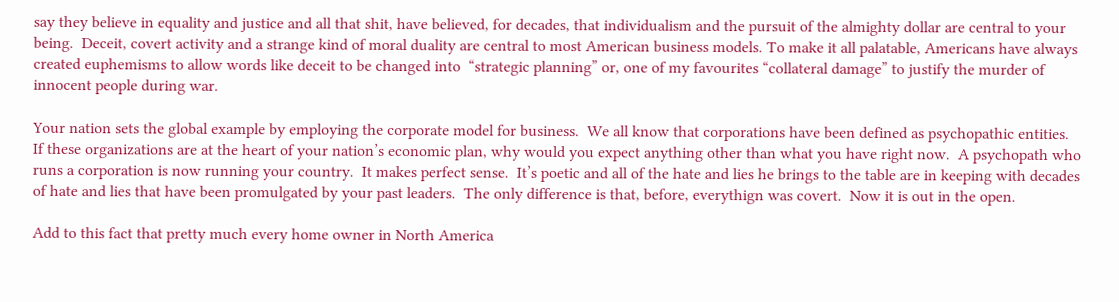say they believe in equality and justice and all that shit, have believed, for decades, that individualism and the pursuit of the almighty dollar are central to your being.  Deceit, covert activity and a strange kind of moral duality are central to most American business models. To make it all palatable, Americans have always created euphemisms to allow words like deceit to be changed into  “strategic planning” or, one of my favourites “collateral damage” to justify the murder of innocent people during war.

Your nation sets the global example by employing the corporate model for business.  We all know that corporations have been defined as psychopathic entities.  If these organizations are at the heart of your nation’s economic plan, why would you expect anything other than what you have right now.  A psychopath who runs a corporation is now running your country.  It makes perfect sense.  It’s poetic and all of the hate and lies he brings to the table are in keeping with decades of hate and lies that have been promulgated by your past leaders.  The only difference is that, before, everythign was covert.  Now it is out in the open.

Add to this fact that pretty much every home owner in North America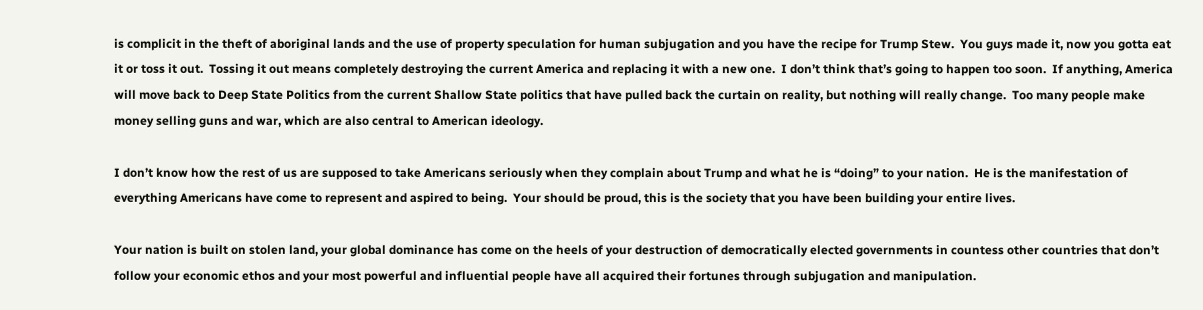is complicit in the theft of aboriginal lands and the use of property speculation for human subjugation and you have the recipe for Trump Stew.  You guys made it, now you gotta eat it or toss it out.  Tossing it out means completely destroying the current America and replacing it with a new one.  I don’t think that’s going to happen too soon.  If anything, America will move back to Deep State Politics from the current Shallow State politics that have pulled back the curtain on reality, but nothing will really change.  Too many people make money selling guns and war, which are also central to American ideology.

I don’t know how the rest of us are supposed to take Americans seriously when they complain about Trump and what he is “doing” to your nation.  He is the manifestation of everything Americans have come to represent and aspired to being.  Your should be proud, this is the society that you have been building your entire lives.

Your nation is built on stolen land, your global dominance has come on the heels of your destruction of democratically elected governments in countess other countries that don’t follow your economic ethos and your most powerful and influential people have all acquired their fortunes through subjugation and manipulation.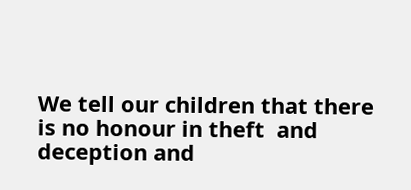We tell our children that there is no honour in theft  and deception and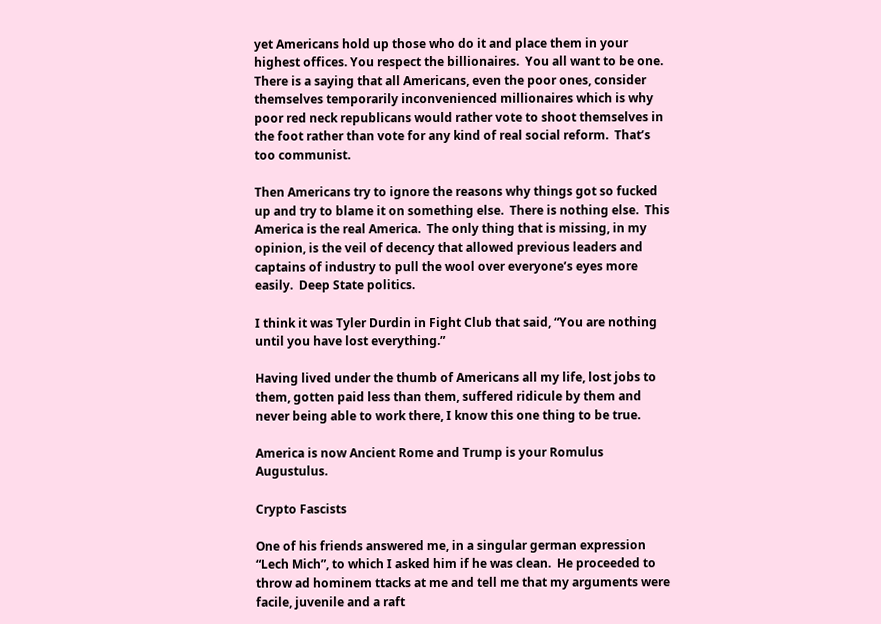yet Americans hold up those who do it and place them in your highest offices. You respect the billionaires.  You all want to be one.  There is a saying that all Americans, even the poor ones, consider themselves temporarily inconvenienced millionaires which is why poor red neck republicans would rather vote to shoot themselves in the foot rather than vote for any kind of real social reform.  That’s too communist.

Then Americans try to ignore the reasons why things got so fucked up and try to blame it on something else.  There is nothing else.  This America is the real America.  The only thing that is missing, in my opinion, is the veil of decency that allowed previous leaders and captains of industry to pull the wool over everyone’s eyes more easily.  Deep State politics.

I think it was Tyler Durdin in Fight Club that said, “You are nothing until you have lost everything.”

Having lived under the thumb of Americans all my life, lost jobs to them, gotten paid less than them, suffered ridicule by them and never being able to work there, I know this one thing to be true.

America is now Ancient Rome and Trump is your Romulus Augustulus.

Crypto Fascists

One of his friends answered me, in a singular german expression “Lech Mich”, to which I asked him if he was clean.  He proceeded to throw ad hominem ttacks at me and tell me that my arguments were facile, juvenile and a raft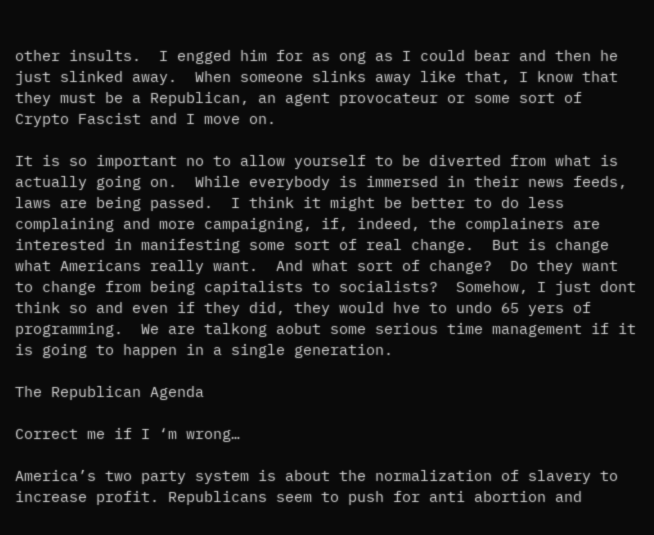other insults.  I engged him for as ong as I could bear and then he just slinked away.  When someone slinks away like that, I know that they must be a Republican, an agent provocateur or some sort of Crypto Fascist and I move on.

It is so important no to allow yourself to be diverted from what is actually going on.  While everybody is immersed in their news feeds, laws are being passed.  I think it might be better to do less complaining and more campaigning, if, indeed, the complainers are interested in manifesting some sort of real change.  But is change what Americans really want.  And what sort of change?  Do they want to change from being capitalists to socialists?  Somehow, I just dont think so and even if they did, they would hve to undo 65 yers of programming.  We are talkong aobut some serious time management if it is going to happen in a single generation.

The Republican Agenda

Correct me if I ‘m wrong…

America’s two party system is about the normalization of slavery to increase profit. Republicans seem to push for anti abortion and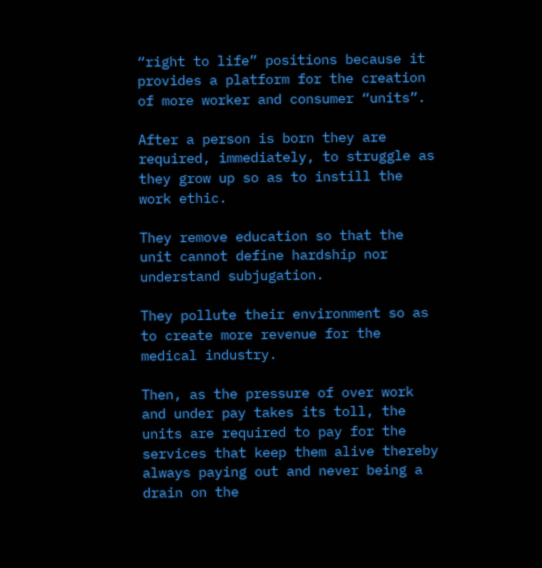“right to life” positions because it provides a platform for the creation of more worker and consumer “units”.

After a person is born they are required, immediately, to struggle as they grow up so as to instill the work ethic.

They remove education so that the unit cannot define hardship nor understand subjugation.

They pollute their environment so as to create more revenue for the medical industry.

Then, as the pressure of over work and under pay takes its toll, the units are required to pay for the services that keep them alive thereby always paying out and never being a drain on the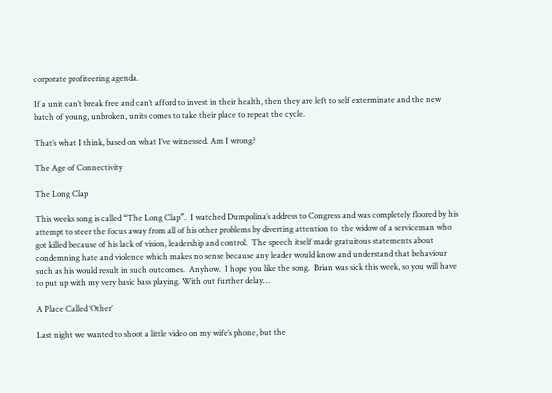corporate profiteering agenda.

If a unit can’t break free and can’t afford to invest in their health, then they are left to self exterminate and the new batch of young, unbroken, units comes to take their place to repeat the cycle.

That’s what I think, based on what I’ve witnessed. Am I wrong?

The Age of Connectivity

The Long Clap

This weeks song is called “The Long Clap”.  I watched Dumpolina’s address to Congress and was completely floored by his attempt to steer the focus away from all of his other problems by diverting attention to  the widow of a serviceman who got killed because of his lack of vision, leadership and control.  The speech itself made gratuitous statements about condemning hate and violence which makes no sense because any leader would know and understand that behaviour such as his would result in such outcomes.  Anyhow.  I hope you like the song.  Brian was sick this week, so you will have to put up with my very basic bass playing. With out further delay…

A Place Called ‘Other’

Last night we wanted to shoot a little video on my wife’s phone, but the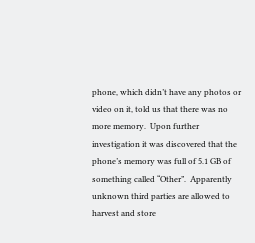phone, which didn’t have any photos or video on it, told us that there was no more memory.  Upon further investigation it was discovered that the phone’s memory was full of 5.1 GB of something called “Other”.  Apparently unknown third parties are allowed to harvest and store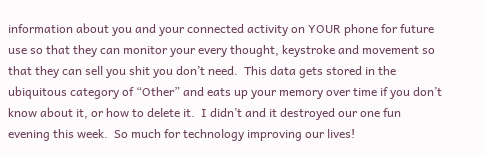information about you and your connected activity on YOUR phone for future use so that they can monitor your every thought, keystroke and movement so that they can sell you shit you don’t need.  This data gets stored in the ubiquitous category of “Other” and eats up your memory over time if you don’t know about it, or how to delete it.  I didn’t and it destroyed our one fun evening this week.  So much for technology improving our lives!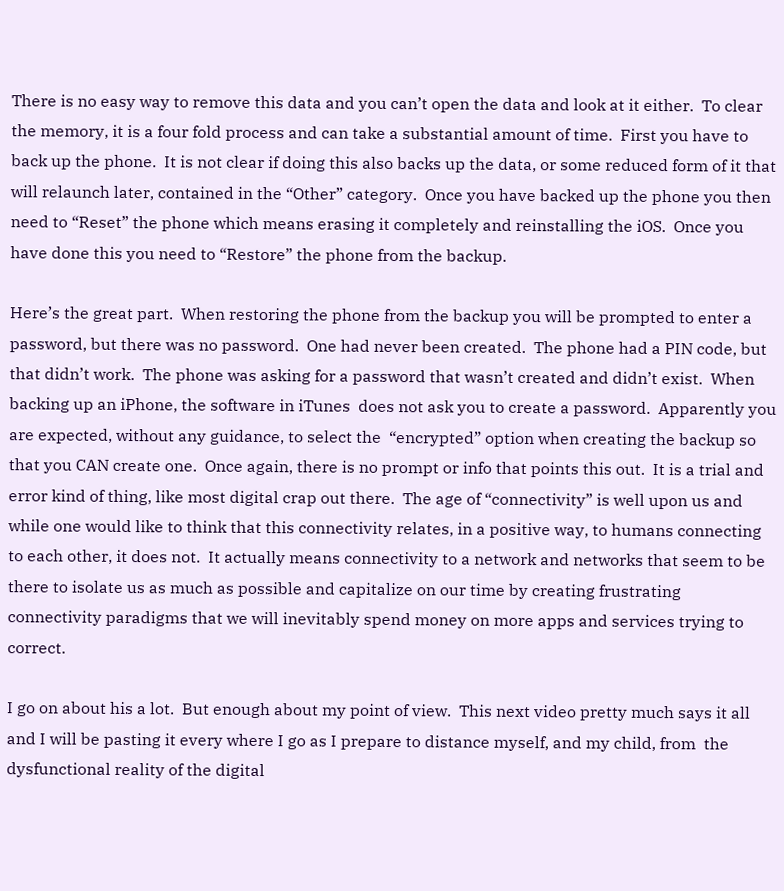There is no easy way to remove this data and you can’t open the data and look at it either.  To clear the memory, it is a four fold process and can take a substantial amount of time.  First you have to back up the phone.  It is not clear if doing this also backs up the data, or some reduced form of it that will relaunch later, contained in the “Other” category.  Once you have backed up the phone you then need to “Reset” the phone which means erasing it completely and reinstalling the iOS.  Once you have done this you need to “Restore” the phone from the backup.

Here’s the great part.  When restoring the phone from the backup you will be prompted to enter a password, but there was no password.  One had never been created.  The phone had a PIN code, but that didn’t work.  The phone was asking for a password that wasn’t created and didn’t exist.  When backing up an iPhone, the software in iTunes  does not ask you to create a password.  Apparently you are expected, without any guidance, to select the  “encrypted” option when creating the backup so that you CAN create one.  Once again, there is no prompt or info that points this out.  It is a trial and error kind of thing, like most digital crap out there.  The age of “connectivity” is well upon us and while one would like to think that this connectivity relates, in a positive way, to humans connecting to each other, it does not.  It actually means connectivity to a network and networks that seem to be there to isolate us as much as possible and capitalize on our time by creating frustrating connectivity paradigms that we will inevitably spend money on more apps and services trying to correct.

I go on about his a lot.  But enough about my point of view.  This next video pretty much says it all and I will be pasting it every where I go as I prepare to distance myself, and my child, from  the dysfunctional reality of the digital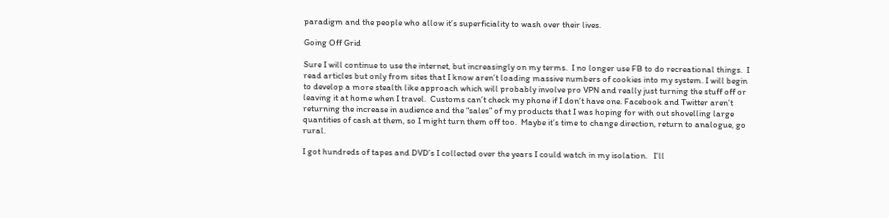paradigm and the people who allow it’s superficiality to wash over their lives.

Going Off Grid

Sure I will continue to use the internet, but increasingly on my terms.  I no longer use FB to do recreational things.  I read articles but only from sites that I know aren’t loading massive numbers of cookies into my system. I will begin to develop a more stealth like approach which will probably involve pro VPN and really just turning the stuff off or leaving it at home when I travel.  Customs can’t check my phone if I don’t have one. Facebook and Twitter aren’t returning the increase in audience and the “sales” of my products that I was hoping for with out shovelling large quantities of cash at them, so I might turn them off too.  Maybe it’s time to change direction, return to analogue, go rural.

I got hundreds of tapes and DVD’s I collected over the years I could watch in my isolation.   I’ll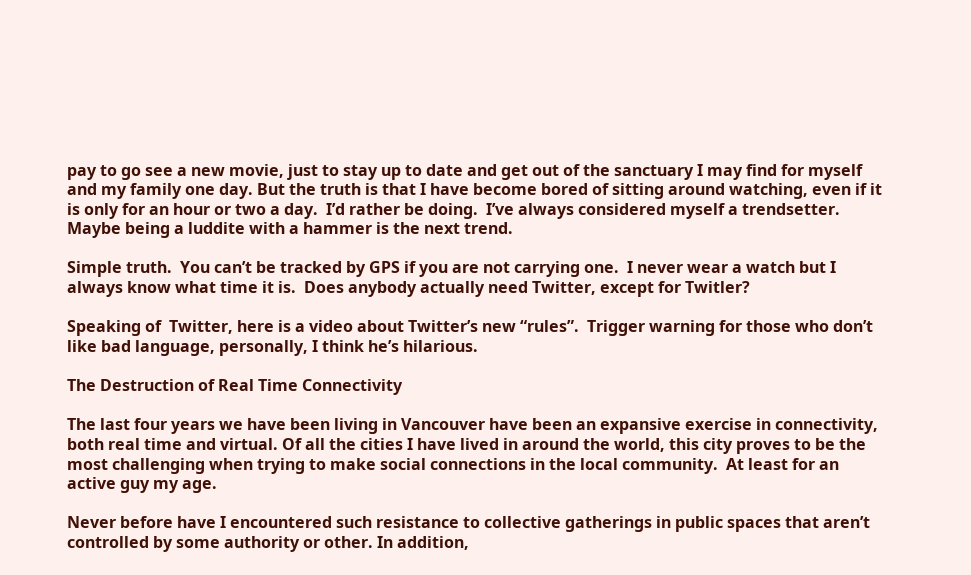pay to go see a new movie, just to stay up to date and get out of the sanctuary I may find for myself and my family one day. But the truth is that I have become bored of sitting around watching, even if it is only for an hour or two a day.  I’d rather be doing.  I’ve always considered myself a trendsetter. Maybe being a luddite with a hammer is the next trend.

Simple truth.  You can’t be tracked by GPS if you are not carrying one.  I never wear a watch but I always know what time it is.  Does anybody actually need Twitter, except for Twitler?

Speaking of  Twitter, here is a video about Twitter’s new “rules”.  Trigger warning for those who don’t like bad language, personally, I think he’s hilarious.

The Destruction of Real Time Connectivity

The last four years we have been living in Vancouver have been an expansive exercise in connectivity, both real time and virtual. Of all the cities I have lived in around the world, this city proves to be the most challenging when trying to make social connections in the local community.  At least for an active guy my age.

Never before have I encountered such resistance to collective gatherings in public spaces that aren’t controlled by some authority or other. In addition,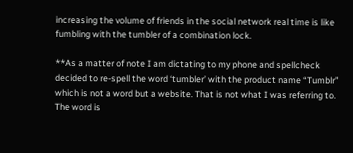increasing the volume of friends in the social network real time is like fumbling with the tumbler of a combination lock.

**As a matter of note I am dictating to my phone and spellcheck decided to re-spell the word ‘tumbler’ with the product name “Tumblr” which is not a word but a website. That is not what I was referring to. The word is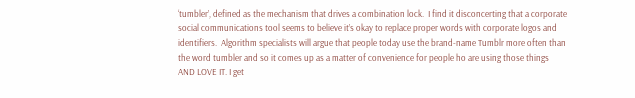‘tumbler’, defined as the mechanism that drives a combination lock.  I find it disconcerting that a corporate social communications tool seems to believe it’s okay to replace proper words with corporate logos and identifiers.  Algorithm specialists will argue that people today use the brand-name Tumblr more often than the word tumbler and so it comes up as a matter of convenience for people ho are using those things AND LOVE IT. I get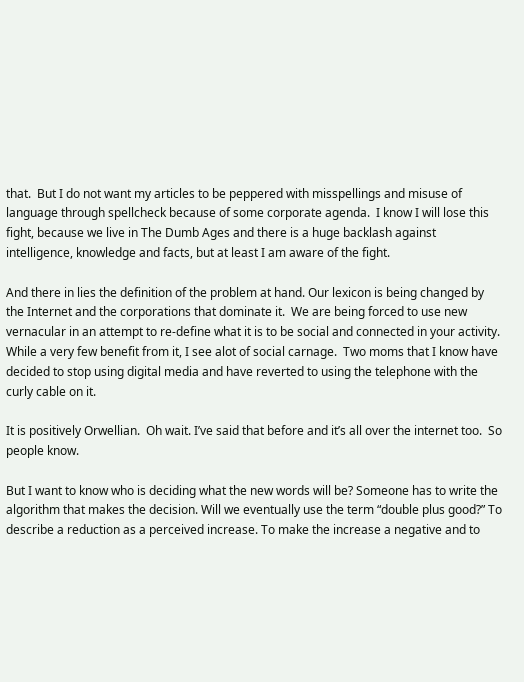that.  But I do not want my articles to be peppered with misspellings and misuse of language through spellcheck because of some corporate agenda.  I know I will lose this fight, because we live in The Dumb Ages and there is a huge backlash against intelligence, knowledge and facts, but at least I am aware of the fight.

And there in lies the definition of the problem at hand. Our lexicon is being changed by the Internet and the corporations that dominate it.  We are being forced to use new vernacular in an attempt to re-define what it is to be social and connected in your activity.  While a very few benefit from it, I see alot of social carnage.  Two moms that I know have decided to stop using digital media and have reverted to using the telephone with the curly cable on it.

It is positively Orwellian.  Oh wait. I’ve said that before and it’s all over the internet too.  So people know.

But I want to know who is deciding what the new words will be? Someone has to write the algorithm that makes the decision. Will we eventually use the term “double plus good?” To describe a reduction as a perceived increase. To make the increase a negative and to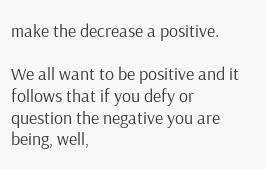make the decrease a positive.

We all want to be positive and it follows that if you defy or question the negative you are being, well,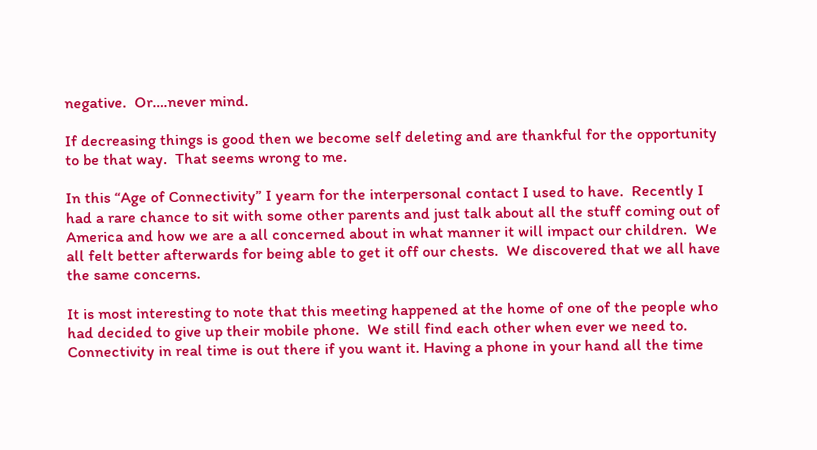negative.  Or….never mind.

If decreasing things is good then we become self deleting and are thankful for the opportunity to be that way.  That seems wrong to me.

In this “Age of Connectivity” I yearn for the interpersonal contact I used to have.  Recently I had a rare chance to sit with some other parents and just talk about all the stuff coming out of America and how we are a all concerned about in what manner it will impact our children.  We all felt better afterwards for being able to get it off our chests.  We discovered that we all have the same concerns.

It is most interesting to note that this meeting happened at the home of one of the people who had decided to give up their mobile phone.  We still find each other when ever we need to.  Connectivity in real time is out there if you want it. Having a phone in your hand all the time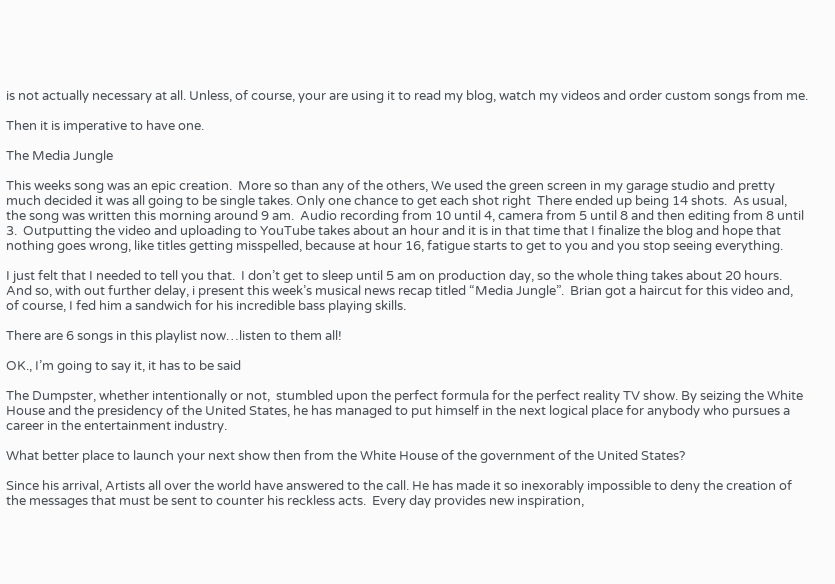is not actually necessary at all. Unless, of course, your are using it to read my blog, watch my videos and order custom songs from me.

Then it is imperative to have one.

The Media Jungle

This weeks song was an epic creation.  More so than any of the others, We used the green screen in my garage studio and pretty much decided it was all going to be single takes. Only one chance to get each shot right  There ended up being 14 shots.  As usual, the song was written this morning around 9 am.  Audio recording from 10 until 4, camera from 5 until 8 and then editing from 8 until 3.  Outputting the video and uploading to YouTube takes about an hour and it is in that time that I finalize the blog and hope that nothing goes wrong, like titles getting misspelled, because at hour 16, fatigue starts to get to you and you stop seeing everything.

I just felt that I needed to tell you that.  I don’t get to sleep until 5 am on production day, so the whole thing takes about 20 hours. And so, with out further delay, i present this week’s musical news recap titled “Media Jungle”.  Brian got a haircut for this video and, of course, I fed him a sandwich for his incredible bass playing skills.

There are 6 songs in this playlist now…listen to them all!

OK., I’m going to say it, it has to be said

The Dumpster, whether intentionally or not,  stumbled upon the perfect formula for the perfect reality TV show. By seizing the White House and the presidency of the United States, he has managed to put himself in the next logical place for anybody who pursues a career in the entertainment industry.

What better place to launch your next show then from the White House of the government of the United States?

Since his arrival, Artists all over the world have answered to the call. He has made it so inexorably impossible to deny the creation of the messages that must be sent to counter his reckless acts.  Every day provides new inspiration,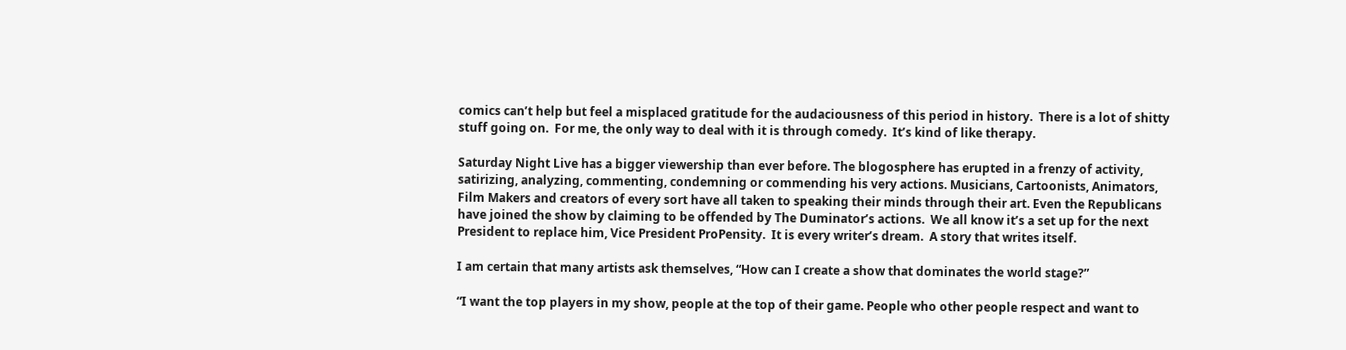comics can’t help but feel a misplaced gratitude for the audaciousness of this period in history.  There is a lot of shitty stuff going on.  For me, the only way to deal with it is through comedy.  It’s kind of like therapy.

Saturday Night Live has a bigger viewership than ever before. The blogosphere has erupted in a frenzy of activity, satirizing, analyzing, commenting, condemning or commending his very actions. Musicians, Cartoonists, Animators, Film Makers and creators of every sort have all taken to speaking their minds through their art. Even the Republicans have joined the show by claiming to be offended by The Duminator’s actions.  We all know it’s a set up for the next President to replace him, Vice President ProPensity.  It is every writer’s dream.  A story that writes itself.

I am certain that many artists ask themselves, “How can I create a show that dominates the world stage?”

“I want the top players in my show, people at the top of their game. People who other people respect and want to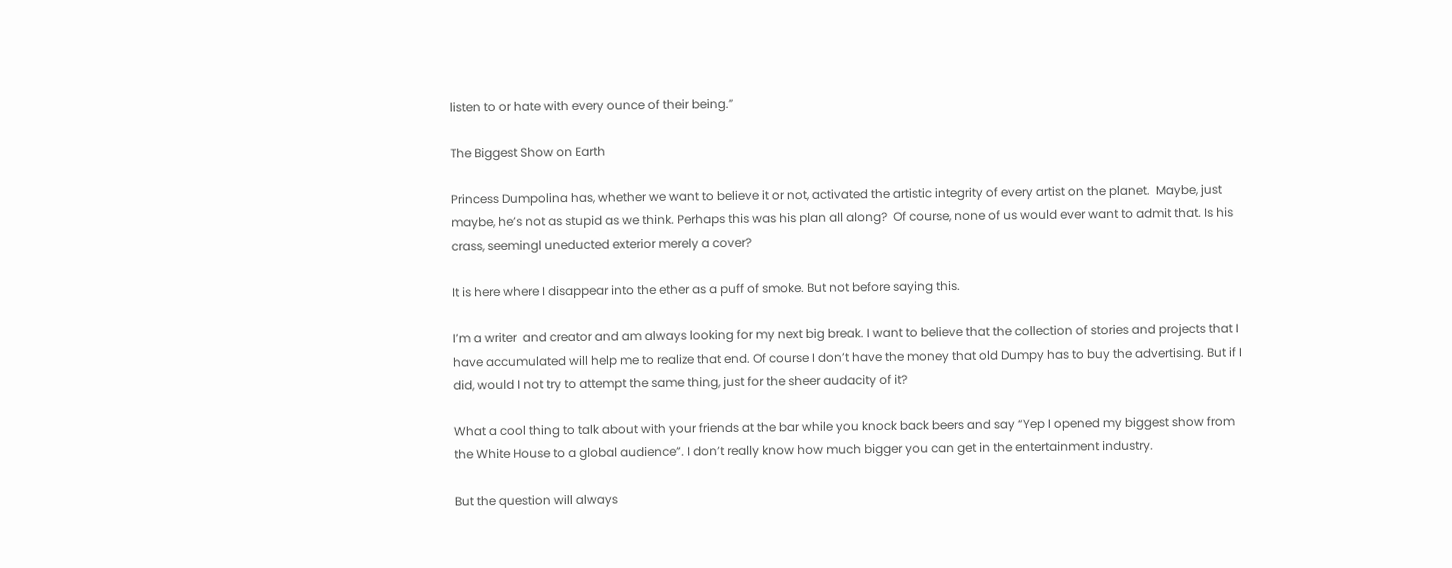listen to or hate with every ounce of their being.”

The Biggest Show on Earth

Princess Dumpolina has, whether we want to believe it or not, activated the artistic integrity of every artist on the planet.  Maybe, just maybe, he’s not as stupid as we think. Perhaps this was his plan all along?  Of course, none of us would ever want to admit that. Is his crass, seemingl uneducted exterior merely a cover?

It is here where I disappear into the ether as a puff of smoke. But not before saying this.

I’m a writer  and creator and am always looking for my next big break. I want to believe that the collection of stories and projects that I have accumulated will help me to realize that end. Of course I don’t have the money that old Dumpy has to buy the advertising. But if I did, would I not try to attempt the same thing, just for the sheer audacity of it?

What a cool thing to talk about with your friends at the bar while you knock back beers and say “Yep I opened my biggest show from the White House to a global audience”. I don’t really know how much bigger you can get in the entertainment industry.

But the question will always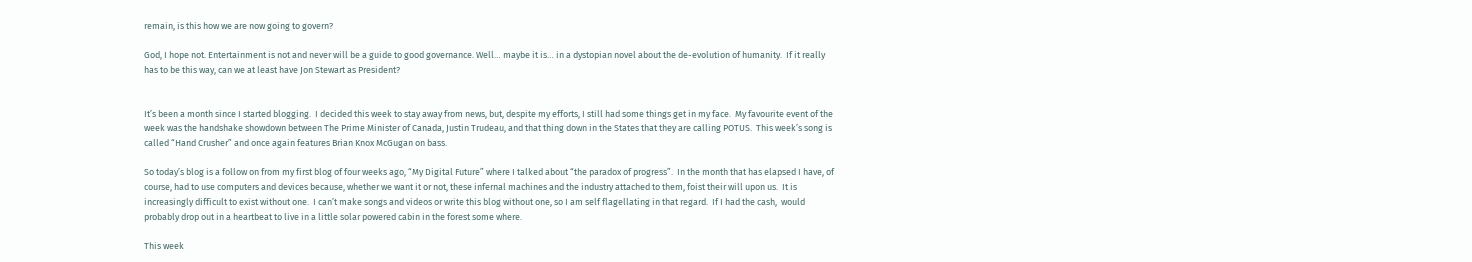remain, is this how we are now going to govern?

God, I hope not. Entertainment is not and never will be a guide to good governance. Well… maybe it is… in a dystopian novel about the de-evolution of humanity.  If it really has to be this way, can we at least have Jon Stewart as President?


It’s been a month since I started blogging.  I decided this week to stay away from news, but, despite my efforts, I still had some things get in my face.  My favourite event of the week was the handshake showdown between The Prime Minister of Canada, Justin Trudeau, and that thing down in the States that they are calling POTUS.  This week’s song is called “Hand Crusher” and once again features Brian Knox McGugan on bass.

So today’s blog is a follow on from my first blog of four weeks ago, “My Digital Future” where I talked about “the paradox of progress”.  In the month that has elapsed I have, of course, had to use computers and devices because, whether we want it or not, these infernal machines and the industry attached to them, foist their will upon us.  It is increasingly difficult to exist without one.  I can’t make songs and videos or write this blog without one, so I am self flagellating in that regard.  If I had the cash,  would probably drop out in a heartbeat to live in a little solar powered cabin in the forest some where.

This week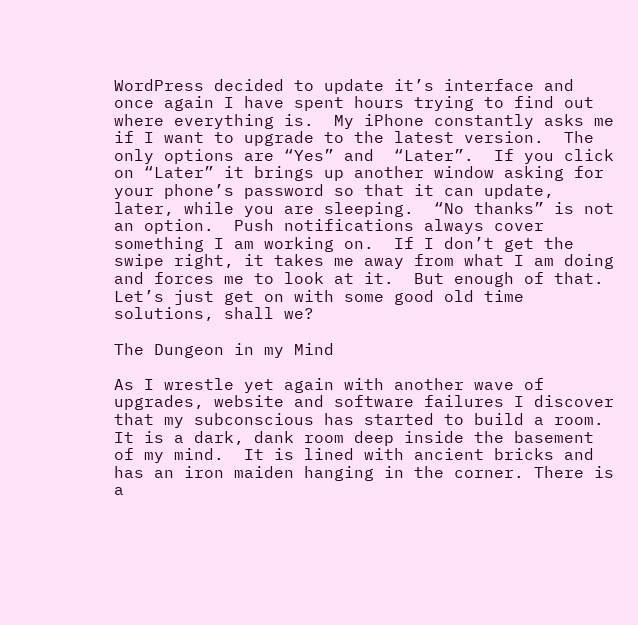WordPress decided to update it’s interface and once again I have spent hours trying to find out where everything is.  My iPhone constantly asks me if I want to upgrade to the latest version.  The only options are “Yes” and  “Later”.  If you click on “Later” it brings up another window asking for your phone’s password so that it can update, later, while you are sleeping.  “No thanks” is not an option.  Push notifications always cover something I am working on.  If I don’t get the swipe right, it takes me away from what I am doing and forces me to look at it.  But enough of that.  Let’s just get on with some good old time solutions, shall we?

The Dungeon in my Mind

As I wrestle yet again with another wave of upgrades, website and software failures I discover that my subconscious has started to build a room.  It is a dark, dank room deep inside the basement of my mind.  It is lined with ancient bricks and has an iron maiden hanging in the corner. There is a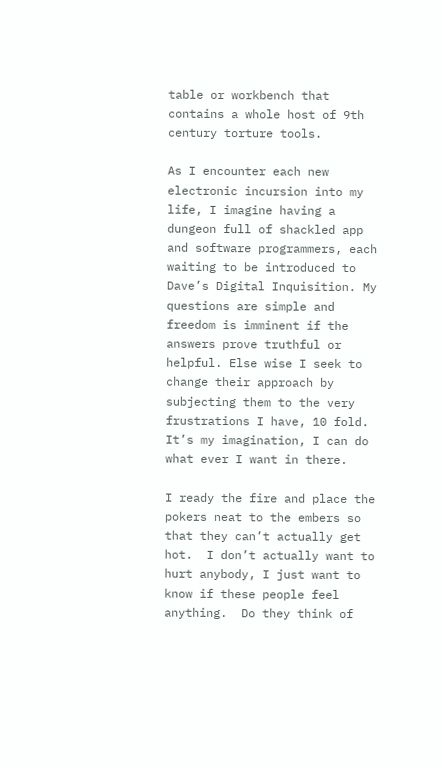table or workbench that contains a whole host of 9th century torture tools.

As I encounter each new electronic incursion into my life, I imagine having a dungeon full of shackled app and software programmers, each waiting to be introduced to Dave’s Digital Inquisition. My questions are simple and freedom is imminent if the answers prove truthful or helpful. Else wise I seek to change their approach by subjecting them to the very frustrations I have, 10 fold.  It’s my imagination, I can do what ever I want in there.

I ready the fire and place the pokers neat to the embers so that they can’t actually get hot.  I don’t actually want to hurt anybody, I just want to know if these people feel anything.  Do they think of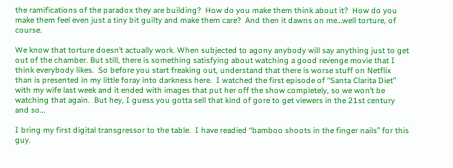the ramifications of the paradox they are building?  How do you make them think about it?  How do you make them feel even just a tiny bit guilty and make them care?  And then it dawns on me…well torture, of course.

We know that torture doesn’t actually work. When subjected to agony anybody will say anything just to get out of the chamber. But still, there is something satisfying about watching a good revenge movie that I think everybody likes.  So before you start freaking out, understand that there is worse stuff on Netflix than is presented in my little foray into darkness here.  I watched the first episode of “Santa Clarita Diet” with my wife last week and it ended with images that put her off the show completely, so we won’t be watching that again.  But hey, I guess you gotta sell that kind of gore to get viewers in the 21st century and so…

I bring my first digital transgressor to the table.  I have readied “bamboo shoots in the finger nails” for this guy.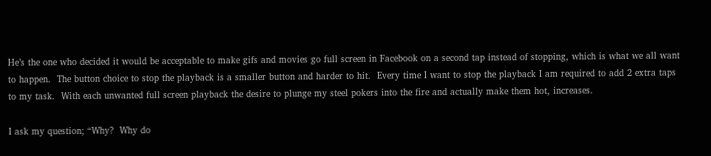He’s the one who decided it would be acceptable to make gifs and movies go full screen in Facebook on a second tap instead of stopping, which is what we all want to happen.  The button choice to stop the playback is a smaller button and harder to hit.  Every time I want to stop the playback I am required to add 2 extra taps to my task.  With each unwanted full screen playback the desire to plunge my steel pokers into the fire and actually make them hot, increases.

I ask my question; “Why?  Why do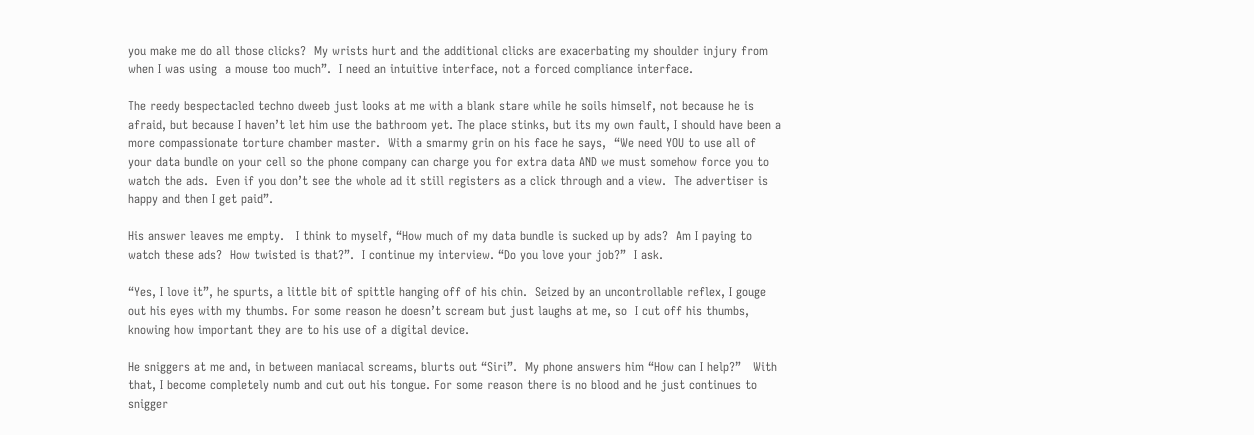you make me do all those clicks?  My wrists hurt and the additional clicks are exacerbating my shoulder injury from when I was using  a mouse too much”.  I need an intuitive interface, not a forced compliance interface.

The reedy bespectacled techno dweeb just looks at me with a blank stare while he soils himself, not because he is afraid, but because I haven’t let him use the bathroom yet. The place stinks, but its my own fault, I should have been a more compassionate torture chamber master.  With a smarmy grin on his face he says,  “We need YOU to use all of your data bundle on your cell so the phone company can charge you for extra data AND we must somehow force you to watch the ads.  Even if you don’t see the whole ad it still registers as a click through and a view.  The advertiser is happy and then I get paid”.

His answer leaves me empty.   I think to myself, “How much of my data bundle is sucked up by ads?  Am I paying to watch these ads?  How twisted is that?”.  I continue my interview. “Do you love your job?”  I ask.

“Yes, I love it”, he spurts, a little bit of spittle hanging off of his chin.  Seized by an uncontrollable reflex, I gouge out his eyes with my thumbs. For some reason he doesn’t scream but just laughs at me, so  I cut off his thumbs, knowing how important they are to his use of a digital device.

He sniggers at me and, in between maniacal screams, blurts out “Siri”.  My phone answers him “How can I help?”   With that, I become completely numb and cut out his tongue. For some reason there is no blood and he just continues to snigger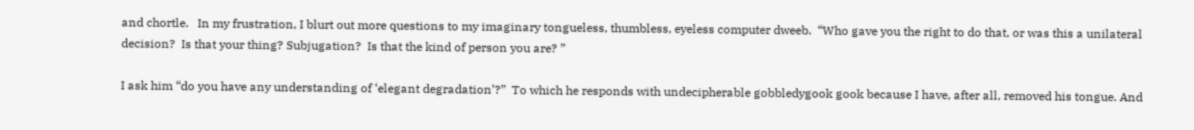and chortle.   In my frustration, I blurt out more questions to my imaginary tongueless, thumbless, eyeless computer dweeb.  “Who gave you the right to do that, or was this a unilateral decision?  Is that your thing? Subjugation?  Is that the kind of person you are? ”

I ask him “do you have any understanding of ‘elegant degradation’?”  To which he responds with undecipherable gobbledygook gook because I have, after all, removed his tongue. And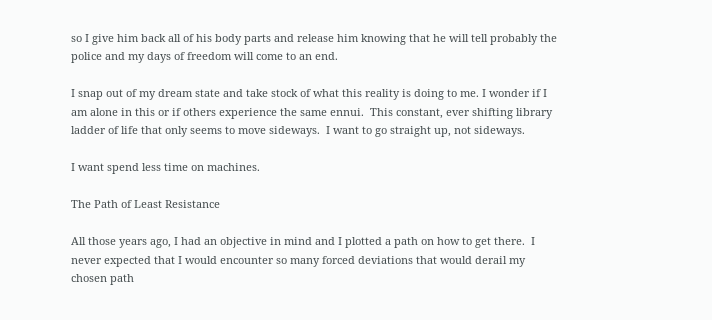so I give him back all of his body parts and release him knowing that he will tell probably the police and my days of freedom will come to an end.

I snap out of my dream state and take stock of what this reality is doing to me. I wonder if I am alone in this or if others experience the same ennui.  This constant, ever shifting library ladder of life that only seems to move sideways.  I want to go straight up, not sideways.

I want spend less time on machines.

The Path of Least Resistance

All those years ago, I had an objective in mind and I plotted a path on how to get there.  I never expected that I would encounter so many forced deviations that would derail my chosen path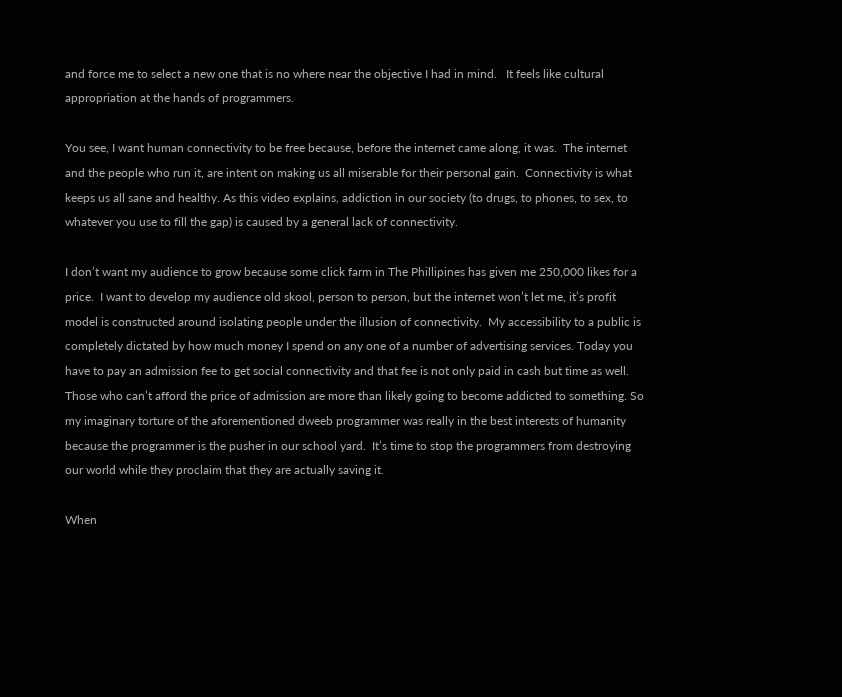and force me to select a new one that is no where near the objective I had in mind.   It feels like cultural appropriation at the hands of programmers.

You see, I want human connectivity to be free because, before the internet came along, it was.  The internet and the people who run it, are intent on making us all miserable for their personal gain.  Connectivity is what keeps us all sane and healthy. As this video explains, addiction in our society (to drugs, to phones, to sex, to whatever you use to fill the gap) is caused by a general lack of connectivity.

I don’t want my audience to grow because some click farm in The Phillipines has given me 250,000 likes for a price.  I want to develop my audience old skool, person to person, but the internet won’t let me, it’s profit model is constructed around isolating people under the illusion of connectivity.  My accessibility to a public is completely dictated by how much money I spend on any one of a number of advertising services. Today you have to pay an admission fee to get social connectivity and that fee is not only paid in cash but time as well.  Those who can’t afford the price of admission are more than likely going to become addicted to something. So my imaginary torture of the aforementioned dweeb programmer was really in the best interests of humanity because the programmer is the pusher in our school yard.  It’s time to stop the programmers from destroying our world while they proclaim that they are actually saving it.

When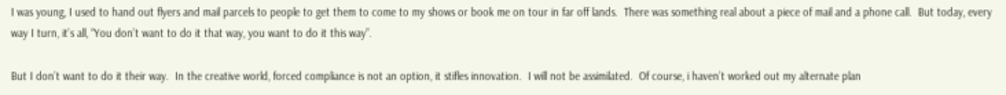I was young, I used to hand out flyers and mail parcels to people to get them to come to my shows or book me on tour in far off lands.  There was something real about a piece of mail and a phone call.  But today, every way I turn, it’s all, “You don’t want to do it that way, you want to do it this way”.

But I don’t want to do it their way.  In the creative world, forced compliance is not an option, it stifles innovation.  I will not be assimilated.  Of course, i haven’t worked out my alternate plan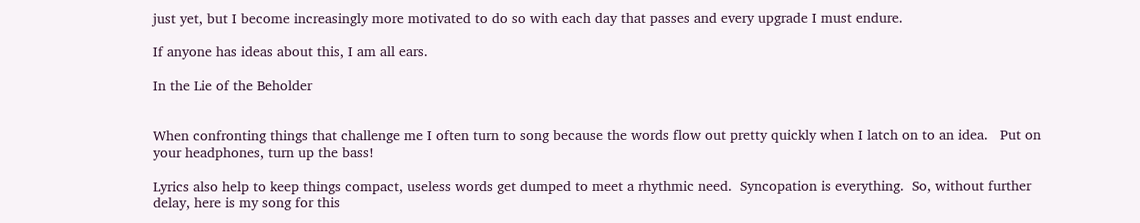just yet, but I become increasingly more motivated to do so with each day that passes and every upgrade I must endure.

If anyone has ideas about this, I am all ears.

In the Lie of the Beholder


When confronting things that challenge me I often turn to song because the words flow out pretty quickly when I latch on to an idea.   Put on your headphones, turn up the bass!

Lyrics also help to keep things compact, useless words get dumped to meet a rhythmic need.  Syncopation is everything.  So, without further delay, here is my song for this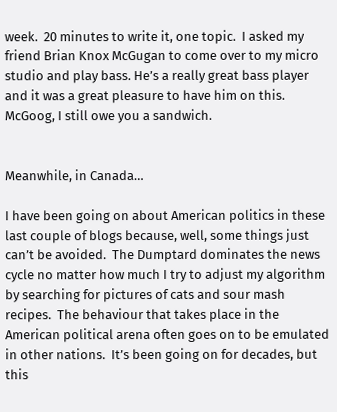week.  20 minutes to write it, one topic.  I asked my friend Brian Knox McGugan to come over to my micro studio and play bass. He’s a really great bass player and it was a great pleasure to have him on this.  McGoog, I still owe you a sandwich.


Meanwhile, in Canada…

I have been going on about American politics in these last couple of blogs because, well, some things just can’t be avoided.  The Dumptard dominates the news cycle no matter how much I try to adjust my algorithm by searching for pictures of cats and sour mash recipes.  The behaviour that takes place in the American political arena often goes on to be emulated in other nations.  It’s been going on for decades, but this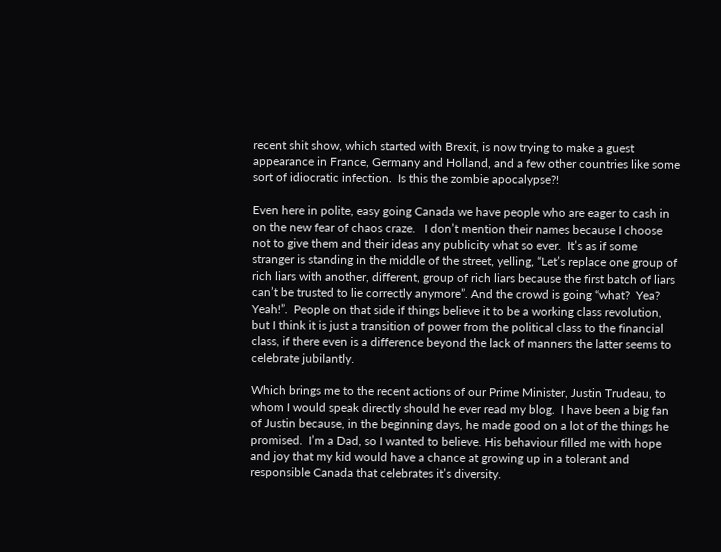recent shit show, which started with Brexit, is now trying to make a guest appearance in France, Germany and Holland, and a few other countries like some sort of idiocratic infection.  Is this the zombie apocalypse?!

Even here in polite, easy going Canada we have people who are eager to cash in on the new fear of chaos craze.   I don’t mention their names because I choose not to give them and their ideas any publicity what so ever.  It’s as if some stranger is standing in the middle of the street, yelling, “Let’s replace one group of rich liars with another, different, group of rich liars because the first batch of liars can’t be trusted to lie correctly anymore”. And the crowd is going “what?  Yea? Yeah!”.  People on that side if things believe it to be a working class revolution, but I think it is just a transition of power from the political class to the financial class, if there even is a difference beyond the lack of manners the latter seems to celebrate jubilantly.

Which brings me to the recent actions of our Prime Minister, Justin Trudeau, to whom I would speak directly should he ever read my blog.  I have been a big fan of Justin because, in the beginning days, he made good on a lot of the things he promised.  I’m a Dad, so I wanted to believe. His behaviour filled me with hope and joy that my kid would have a chance at growing up in a tolerant and responsible Canada that celebrates it’s diversity.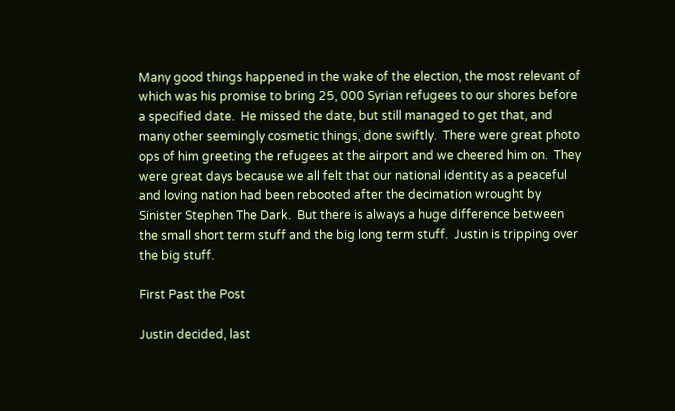Many good things happened in the wake of the election, the most relevant of which was his promise to bring 25, 000 Syrian refugees to our shores before a specified date.  He missed the date, but still managed to get that, and many other seemingly cosmetic things, done swiftly.  There were great photo ops of him greeting the refugees at the airport and we cheered him on.  They were great days because we all felt that our national identity as a peaceful and loving nation had been rebooted after the decimation wrought by Sinister Stephen The Dark.  But there is always a huge difference between the small short term stuff and the big long term stuff.  Justin is tripping over the big stuff.

First Past the Post

Justin decided, last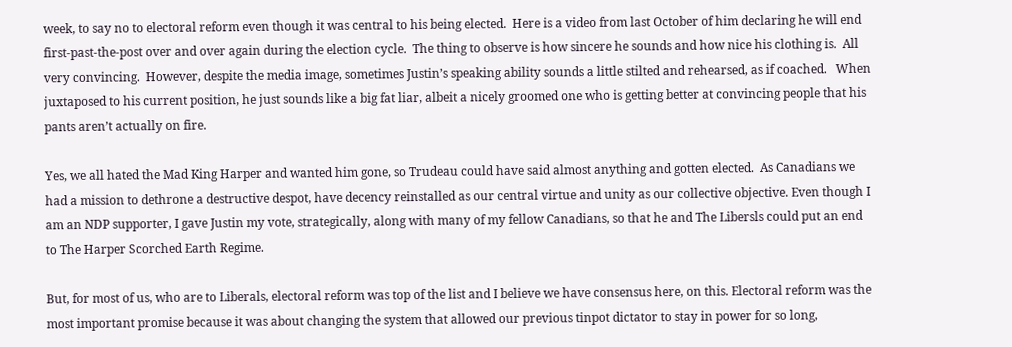week, to say no to electoral reform even though it was central to his being elected.  Here is a video from last October of him declaring he will end first-past-the-post over and over again during the election cycle.  The thing to observe is how sincere he sounds and how nice his clothing is.  All very convincing.  However, despite the media image, sometimes Justin’s speaking ability sounds a little stilted and rehearsed, as if coached.   When juxtaposed to his current position, he just sounds like a big fat liar, albeit a nicely groomed one who is getting better at convincing people that his pants aren’t actually on fire.

Yes, we all hated the Mad King Harper and wanted him gone, so Trudeau could have said almost anything and gotten elected.  As Canadians we had a mission to dethrone a destructive despot, have decency reinstalled as our central virtue and unity as our collective objective. Even though I am an NDP supporter, I gave Justin my vote, strategically, along with many of my fellow Canadians, so that he and The Libersls could put an end to The Harper Scorched Earth Regime.

But, for most of us, who are to Liberals, electoral reform was top of the list and I believe we have consensus here, on this. Electoral reform was the most important promise because it was about changing the system that allowed our previous tinpot dictator to stay in power for so long,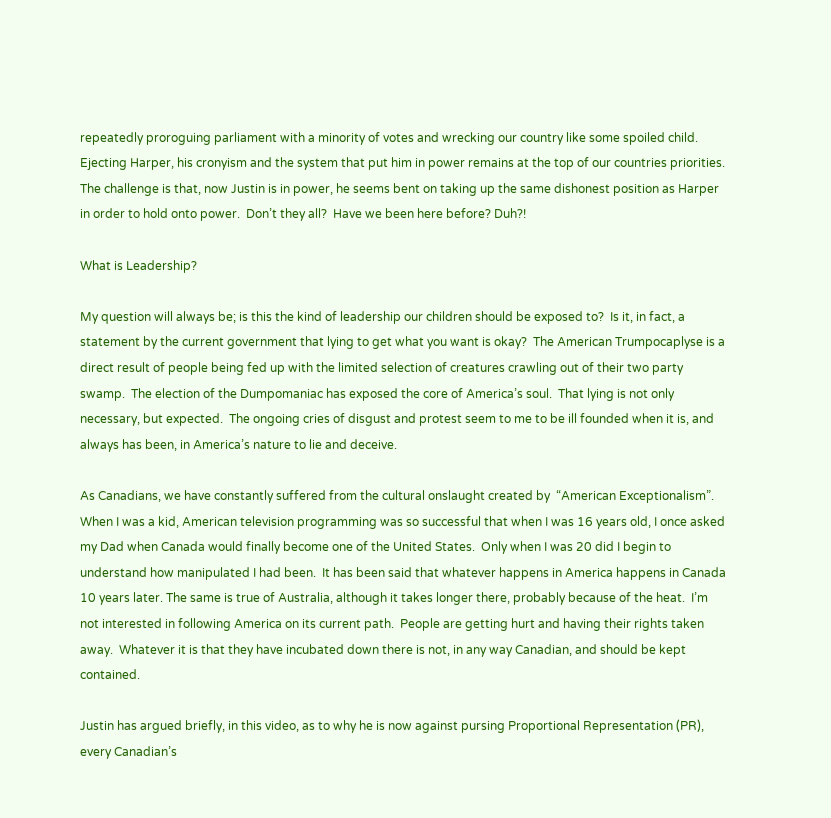repeatedly proroguing parliament with a minority of votes and wrecking our country like some spoiled child.  Ejecting Harper, his cronyism and the system that put him in power remains at the top of our countries priorities.  The challenge is that, now Justin is in power, he seems bent on taking up the same dishonest position as Harper in order to hold onto power.  Don’t they all?  Have we been here before? Duh?!

What is Leadership?

My question will always be; is this the kind of leadership our children should be exposed to?  Is it, in fact, a statement by the current government that lying to get what you want is okay?  The American Trumpocaplyse is a direct result of people being fed up with the limited selection of creatures crawling out of their two party swamp.  The election of the Dumpomaniac has exposed the core of America’s soul.  That lying is not only necessary, but expected.  The ongoing cries of disgust and protest seem to me to be ill founded when it is, and always has been, in America’s nature to lie and deceive.

As Canadians, we have constantly suffered from the cultural onslaught created by  “American Exceptionalism”.  When I was a kid, American television programming was so successful that when I was 16 years old, I once asked my Dad when Canada would finally become one of the United States.  Only when I was 20 did I begin to understand how manipulated I had been.  It has been said that whatever happens in America happens in Canada 10 years later. The same is true of Australia, although it takes longer there, probably because of the heat.  I’m not interested in following America on its current path.  People are getting hurt and having their rights taken away.  Whatever it is that they have incubated down there is not, in any way Canadian, and should be kept contained.

Justin has argued briefly, in this video, as to why he is now against pursing Proportional Representation (PR), every Canadian’s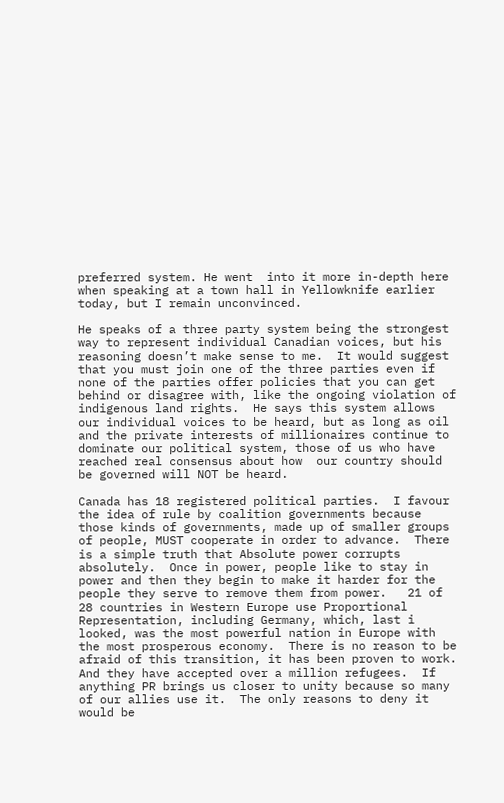preferred system. He went  into it more in-depth here when speaking at a town hall in Yellowknife earlier today, but I remain unconvinced.

He speaks of a three party system being the strongest way to represent individual Canadian voices, but his reasoning doesn’t make sense to me.  It would suggest that you must join one of the three parties even if none of the parties offer policies that you can get behind or disagree with, like the ongoing violation of indigenous land rights.  He says this system allows our individual voices to be heard, but as long as oil and the private interests of millionaires continue to dominate our political system, those of us who have reached real consensus about how  our country should be governed will NOT be heard.

Canada has 18 registered political parties.  I favour the idea of rule by coalition governments because those kinds of governments, made up of smaller groups of people, MUST cooperate in order to advance.  There is a simple truth that Absolute power corrupts absolutely.  Once in power, people like to stay in power and then they begin to make it harder for the people they serve to remove them from power.   21 of 28 countries in Western Europe use Proportional Representation, including Germany, which, last i looked, was the most powerful nation in Europe with the most prosperous economy.  There is no reason to be afraid of this transition, it has been proven to work.  And they have accepted over a million refugees.  If anything PR brings us closer to unity because so many of our allies use it.  The only reasons to deny it would be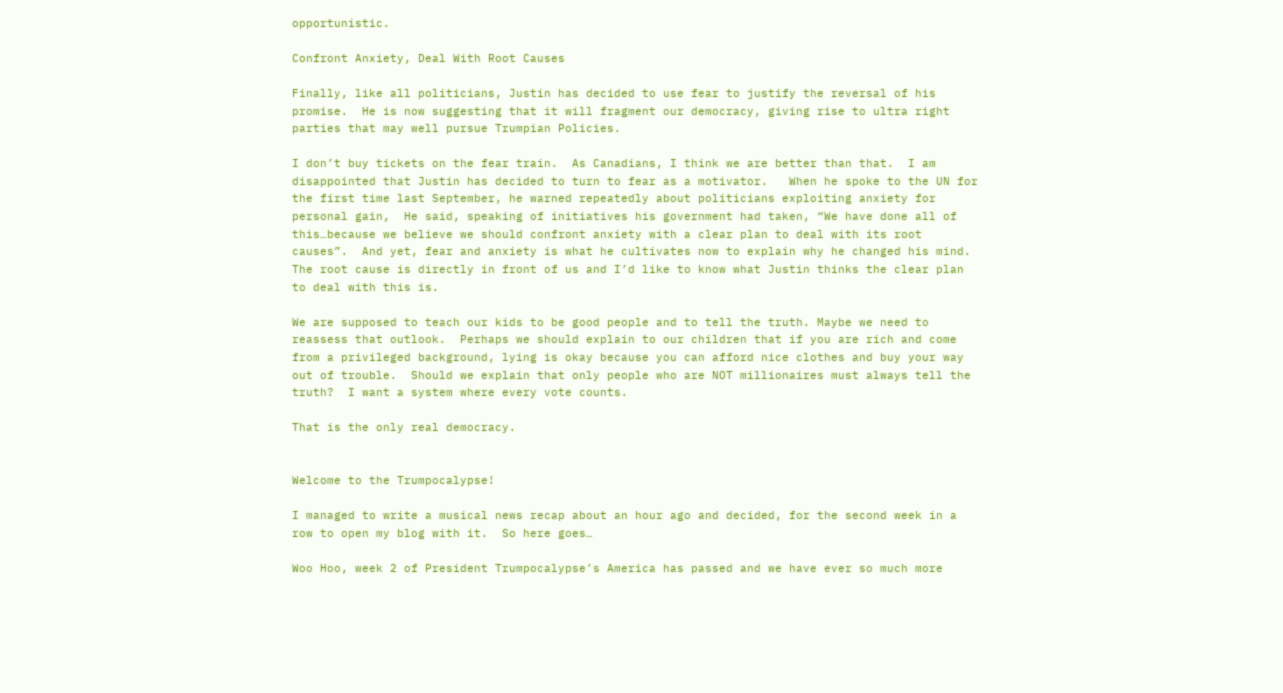opportunistic.

Confront Anxiety, Deal With Root Causes

Finally, like all politicians, Justin has decided to use fear to justify the reversal of his promise.  He is now suggesting that it will fragment our democracy, giving rise to ultra right parties that may well pursue Trumpian Policies.

I don’t buy tickets on the fear train.  As Canadians, I think we are better than that.  I am disappointed that Justin has decided to turn to fear as a motivator.   When he spoke to the UN for the first time last September, he warned repeatedly about politicians exploiting anxiety for personal gain,  He said, speaking of initiatives his government had taken, “We have done all of this…because we believe we should confront anxiety with a clear plan to deal with its root causes”.  And yet, fear and anxiety is what he cultivates now to explain why he changed his mind.  The root cause is directly in front of us and I’d like to know what Justin thinks the clear plan to deal with this is.

We are supposed to teach our kids to be good people and to tell the truth. Maybe we need to reassess that outlook.  Perhaps we should explain to our children that if you are rich and come from a privileged background, lying is okay because you can afford nice clothes and buy your way out of trouble.  Should we explain that only people who are NOT millionaires must always tell the truth?  I want a system where every vote counts.

That is the only real democracy.


Welcome to the Trumpocalypse!

I managed to write a musical news recap about an hour ago and decided, for the second week in a row to open my blog with it.  So here goes…

Woo Hoo, week 2 of President Trumpocalypse’s America has passed and we have ever so much more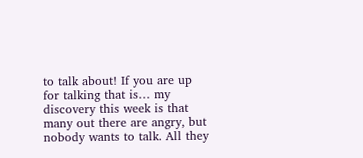to talk about! If you are up for talking that is… my discovery this week is that many out there are angry, but nobody wants to talk. All they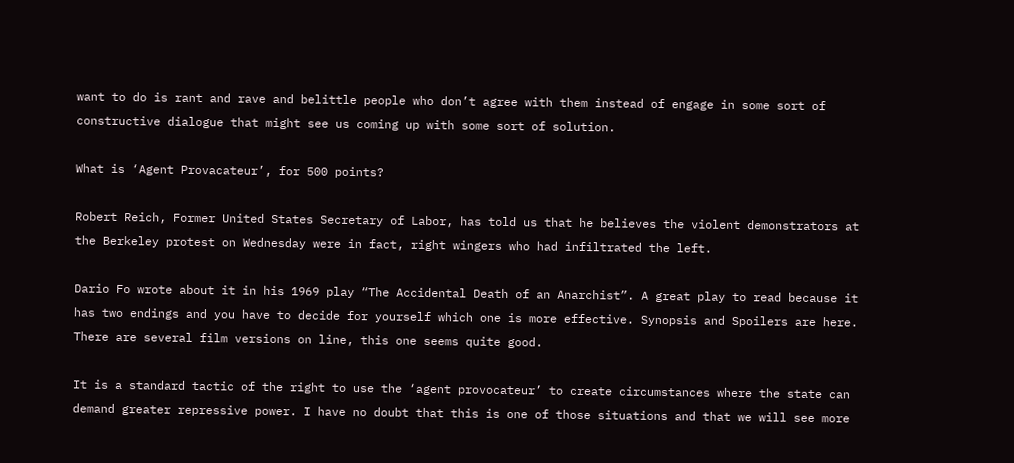want to do is rant and rave and belittle people who don’t agree with them instead of engage in some sort of constructive dialogue that might see us coming up with some sort of solution.

What is ‘Agent Provacateur’, for 500 points?

Robert Reich, Former United States Secretary of Labor, has told us that he believes the violent demonstrators at the Berkeley protest on Wednesday were in fact, right wingers who had infiltrated the left.

Dario Fo wrote about it in his 1969 play “The Accidental Death of an Anarchist”. A great play to read because it has two endings and you have to decide for yourself which one is more effective. Synopsis and Spoilers are here. There are several film versions on line, this one seems quite good.

It is a standard tactic of the right to use the ‘agent provocateur’ to create circumstances where the state can demand greater repressive power. I have no doubt that this is one of those situations and that we will see more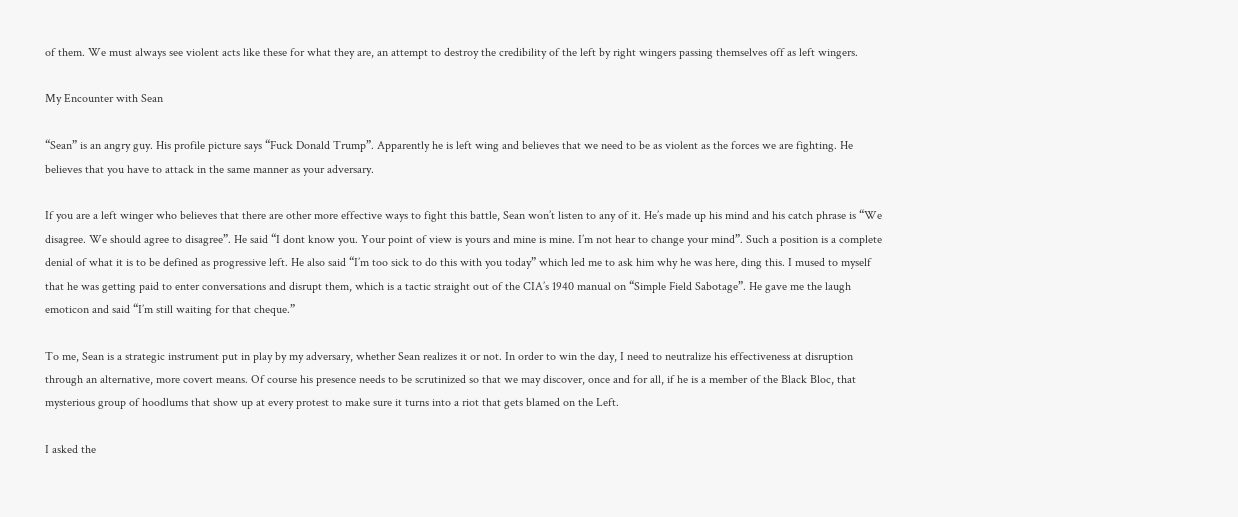of them. We must always see violent acts like these for what they are, an attempt to destroy the credibility of the left by right wingers passing themselves off as left wingers.

My Encounter with Sean

“Sean” is an angry guy. His profile picture says “Fuck Donald Trump”. Apparently he is left wing and believes that we need to be as violent as the forces we are fighting. He believes that you have to attack in the same manner as your adversary.

If you are a left winger who believes that there are other more effective ways to fight this battle, Sean won’t listen to any of it. He’s made up his mind and his catch phrase is “We disagree. We should agree to disagree”. He said “I dont know you. Your point of view is yours and mine is mine. I’m not hear to change your mind”. Such a position is a complete denial of what it is to be defined as progressive left. He also said “I’m too sick to do this with you today” which led me to ask him why he was here, ding this. I mused to myself that he was getting paid to enter conversations and disrupt them, which is a tactic straight out of the CIA’s 1940 manual on “Simple Field Sabotage”. He gave me the laugh emoticon and said “I’m still waiting for that cheque.”

To me, Sean is a strategic instrument put in play by my adversary, whether Sean realizes it or not. In order to win the day, I need to neutralize his effectiveness at disruption through an alternative, more covert means. Of course his presence needs to be scrutinized so that we may discover, once and for all, if he is a member of the Black Bloc, that mysterious group of hoodlums that show up at every protest to make sure it turns into a riot that gets blamed on the Left.

I asked the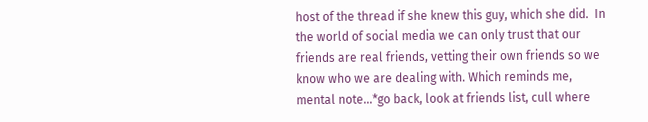host of the thread if she knew this guy, which she did.  In the world of social media we can only trust that our friends are real friends, vetting their own friends so we know who we are dealing with. Which reminds me, mental note…*go back, look at friends list, cull where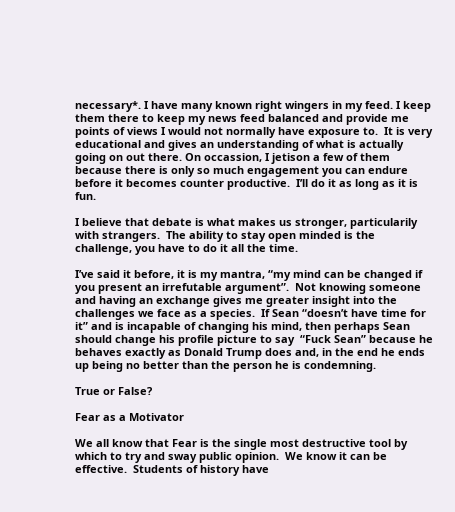necessary*. I have many known right wingers in my feed. I keep them there to keep my news feed balanced and provide me points of views I would not normally have exposure to.  It is very educational and gives an understanding of what is actually going on out there. On occassion, I jetison a few of them because there is only so much engagement you can endure before it becomes counter productive.  I’ll do it as long as it is fun.

I believe that debate is what makes us stronger, particularily with strangers.  The ability to stay open minded is the challenge, you have to do it all the time.

I’ve said it before, it is my mantra, “my mind can be changed if you present an irrefutable argument”.  Not knowing someone and having an exchange gives me greater insight into the challenges we face as a species.  If Sean “doesn’t have time for it” and is incapable of changing his mind, then perhaps Sean should change his profile picture to say  “Fuck Sean” because he behaves exactly as Donald Trump does and, in the end he ends up being no better than the person he is condemning.

True or False?

Fear as a Motivator

We all know that Fear is the single most destructive tool by which to try and sway public opinion.  We know it can be effective.  Students of history have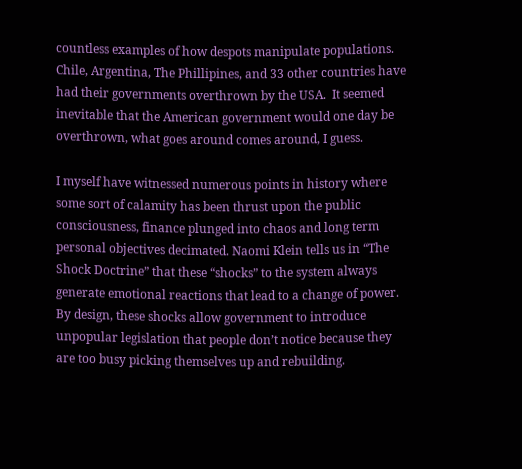countless examples of how despots manipulate populations. Chile, Argentina, The Phillipines, and 33 other countries have had their governments overthrown by the USA.  It seemed inevitable that the American government would one day be overthrown, what goes around comes around, I guess.

I myself have witnessed numerous points in history where some sort of calamity has been thrust upon the public consciousness, finance plunged into chaos and long term personal objectives decimated. Naomi Klein tells us in “The Shock Doctrine” that these “shocks” to the system always generate emotional reactions that lead to a change of power. By design, these shocks allow government to introduce unpopular legislation that people don’t notice because they are too busy picking themselves up and rebuilding.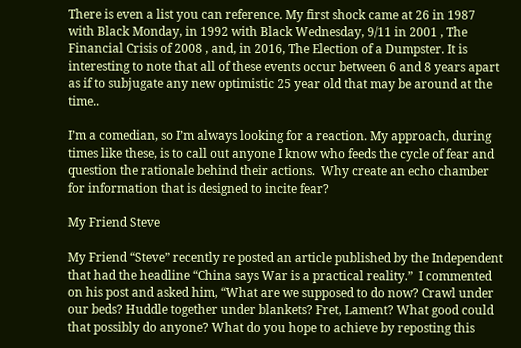There is even a list you can reference. My first shock came at 26 in 1987 with Black Monday, in 1992 with Black Wednesday, 9/11 in 2001 , The Financial Crisis of 2008 , and, in 2016, The Election of a Dumpster. It is interesting to note that all of these events occur between 6 and 8 years apart as if to subjugate any new optimistic 25 year old that may be around at the time..

I’m a comedian, so I’m always looking for a reaction. My approach, during times like these, is to call out anyone I know who feeds the cycle of fear and question the rationale behind their actions.  Why create an echo chamber for information that is designed to incite fear?

My Friend Steve

My Friend “Steve” recently re posted an article published by the Independent that had the headline “China says War is a practical reality.”  I commented on his post and asked him, “What are we supposed to do now? Crawl under our beds? Huddle together under blankets? Fret, Lament? What good could that possibly do anyone? What do you hope to achieve by reposting this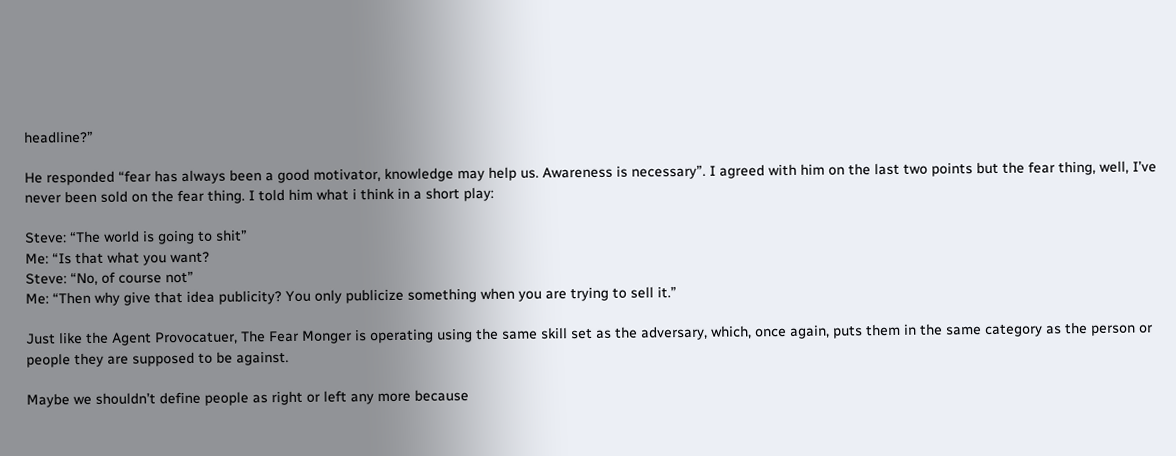headline?”

He responded “fear has always been a good motivator, knowledge may help us. Awareness is necessary”. I agreed with him on the last two points but the fear thing, well, I’ve never been sold on the fear thing. I told him what i think in a short play:

Steve: “The world is going to shit”
Me: “Is that what you want?
Steve: “No, of course not”
Me: “Then why give that idea publicity? You only publicize something when you are trying to sell it.”

Just like the Agent Provocatuer, The Fear Monger is operating using the same skill set as the adversary, which, once again, puts them in the same category as the person or people they are supposed to be against.

Maybe we shouldn’t define people as right or left any more because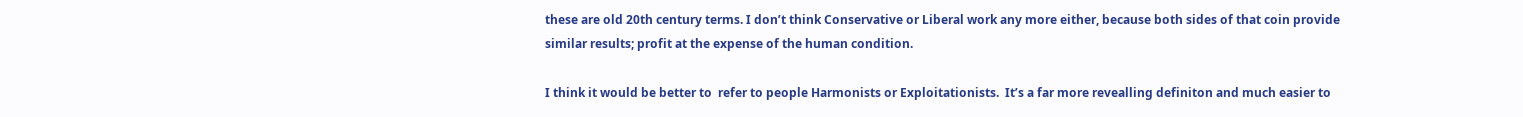these are old 20th century terms. I don’t think Conservative or Liberal work any more either, because both sides of that coin provide similar results; profit at the expense of the human condition.

I think it would be better to  refer to people Harmonists or Exploitationists.  It’s a far more revealling definiton and much easier to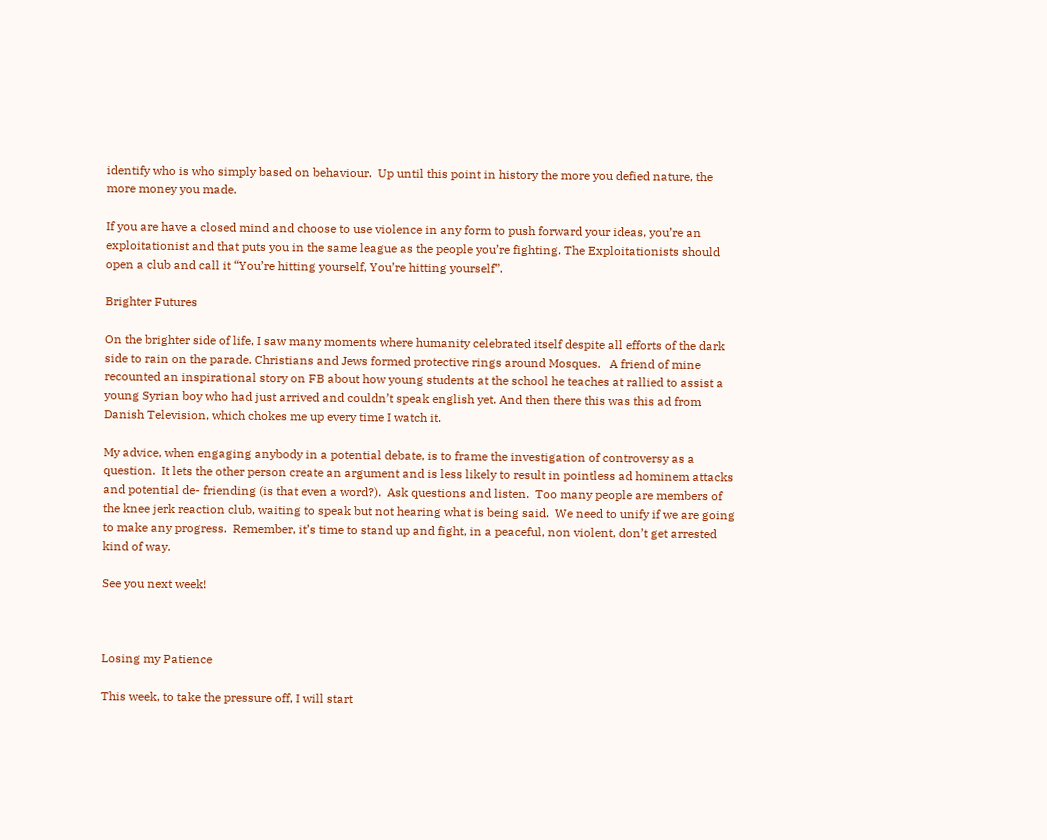identify who is who simply based on behaviour.  Up until this point in history the more you defied nature, the more money you made.

If you are have a closed mind and choose to use violence in any form to push forward your ideas, you’re an exploitationist and that puts you in the same league as the people you’re fighting. The Exploitationists should open a club and call it “You’re hitting yourself, You’re hitting yourself”.

Brighter Futures

On the brighter side of life, I saw many moments where humanity celebrated itself despite all efforts of the dark side to rain on the parade. Christians and Jews formed protective rings around Mosques.   A friend of mine recounted an inspirational story on FB about how young students at the school he teaches at rallied to assist a young Syrian boy who had just arrived and couldn’t speak english yet. And then there this was this ad from Danish Television, which chokes me up every time I watch it.

My advice, when engaging anybody in a potential debate, is to frame the investigation of controversy as a question.  It lets the other person create an argument and is less likely to result in pointless ad hominem attacks and potential de- friending (is that even a word?).  Ask questions and listen.  Too many people are members of the knee jerk reaction club, waiting to speak but not hearing what is being said.  We need to unify if we are going to make any progress.  Remember, it’s time to stand up and fight, in a peaceful, non violent, don’t get arrested kind of way.

See you next week!



Losing my Patience

This week, to take the pressure off, I will start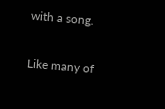with a song.

Like many of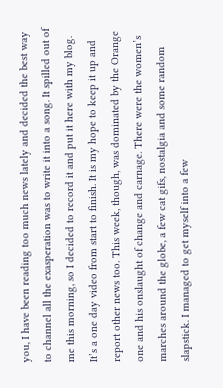you, I have been reading too much news lately and decided the best way to channel all the exasperation was to write it into a song. It spilled out of me this morning, so I decided to record it and put it here with my blog. It’s a one day video from start to finish. It is my hope to keep it up and report other news too. This week, though, was dominated by the Orange one and his onslaught of change and carnage. There were the women’s marches around the globe, a few cat gifs, nostalgia and some random slapstick. I managed to get myself into a few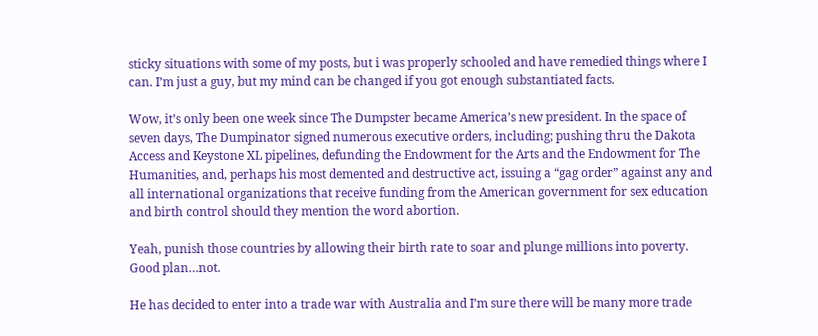sticky situations with some of my posts, but i was properly schooled and have remedied things where I can. I’m just a guy, but my mind can be changed if you got enough substantiated facts.

Wow, it’s only been one week since The Dumpster became America’s new president. In the space of seven days, The Dumpinator signed numerous executive orders, including; pushing thru the Dakota Access and Keystone XL pipelines, defunding the Endowment for the Arts and the Endowment for The Humanities, and, perhaps his most demented and destructive act, issuing a “gag order” against any and all international organizations that receive funding from the American government for sex education and birth control should they mention the word abortion.

Yeah, punish those countries by allowing their birth rate to soar and plunge millions into poverty. Good plan…not.

He has decided to enter into a trade war with Australia and I’m sure there will be many more trade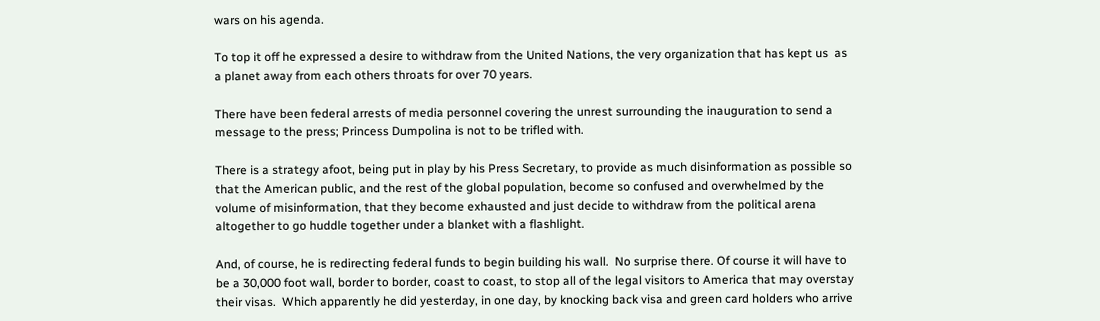wars on his agenda.

To top it off he expressed a desire to withdraw from the United Nations, the very organization that has kept us  as a planet away from each others throats for over 70 years.

There have been federal arrests of media personnel covering the unrest surrounding the inauguration to send a message to the press; Princess Dumpolina is not to be trifled with.

There is a strategy afoot, being put in play by his Press Secretary, to provide as much disinformation as possible so that the American public, and the rest of the global population, become so confused and overwhelmed by the volume of misinformation, that they become exhausted and just decide to withdraw from the political arena altogether to go huddle together under a blanket with a flashlight.

And, of course, he is redirecting federal funds to begin building his wall.  No surprise there. Of course it will have to be a 30,000 foot wall, border to border, coast to coast, to stop all of the legal visitors to America that may overstay their visas.  Which apparently he did yesterday, in one day, by knocking back visa and green card holders who arrive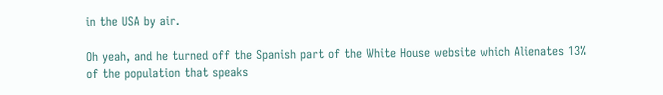in the USA by air.

Oh yeah, and he turned off the Spanish part of the White House website which Alienates 13% of the population that speaks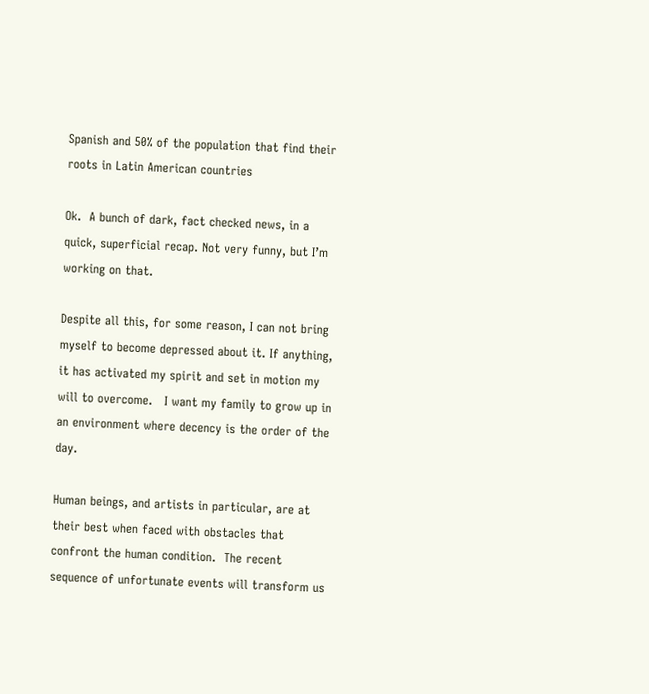Spanish and 50% of the population that find their roots in Latin American countries

Ok.  A bunch of dark, fact checked news, in a quick, superficial recap. Not very funny, but I’m working on that.

Despite all this, for some reason, I can not bring myself to become depressed about it. If anything, it has activated my spirit and set in motion my will to overcome.   I want my family to grow up in an environment where decency is the order of the day.

Human beings, and artists in particular, are at their best when faced with obstacles that confront the human condition.  The recent sequence of unfortunate events will transform us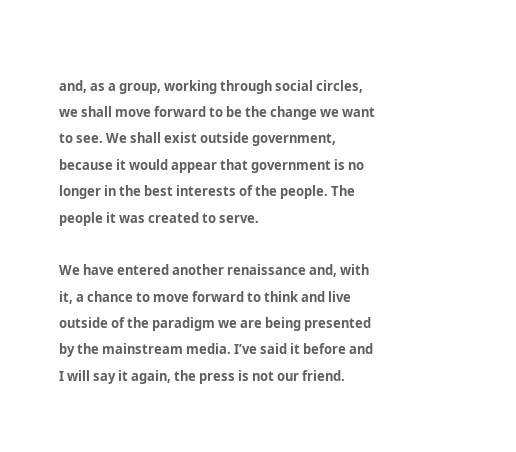and, as a group, working through social circles, we shall move forward to be the change we want to see. We shall exist outside government, because it would appear that government is no longer in the best interests of the people. The people it was created to serve.

We have entered another renaissance and, with it, a chance to move forward to think and live outside of the paradigm we are being presented by the mainstream media. I’ve said it before and I will say it again, the press is not our friend.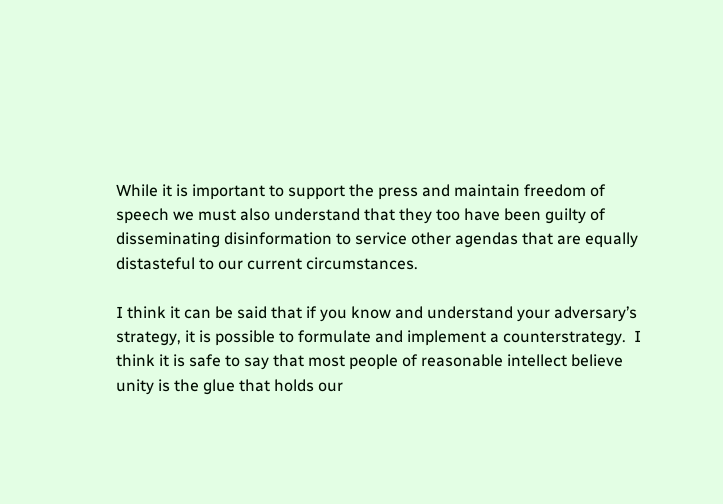While it is important to support the press and maintain freedom of speech we must also understand that they too have been guilty of disseminating disinformation to service other agendas that are equally distasteful to our current circumstances.

I think it can be said that if you know and understand your adversary’s strategy, it is possible to formulate and implement a counterstrategy.  I think it is safe to say that most people of reasonable intellect believe unity is the glue that holds our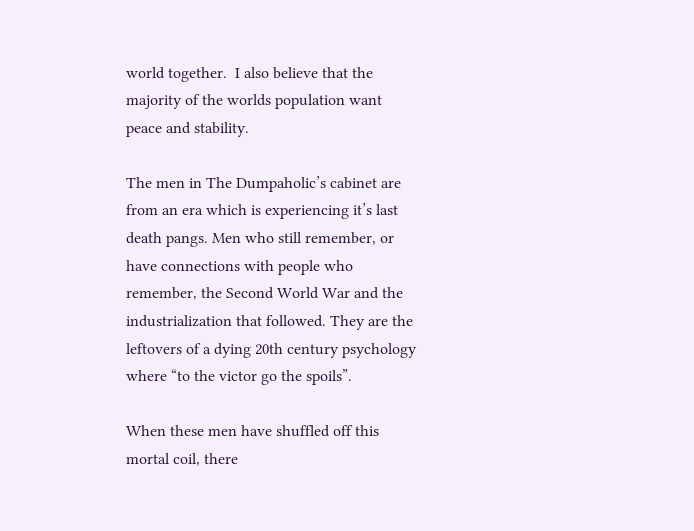world together.  I also believe that the majority of the worlds population want peace and stability.

The men in The Dumpaholic’s cabinet are from an era which is experiencing it’s last death pangs. Men who still remember, or have connections with people who remember, the Second World War and the industrialization that followed. They are the leftovers of a dying 20th century psychology where “to the victor go the spoils”.

When these men have shuffled off this mortal coil, there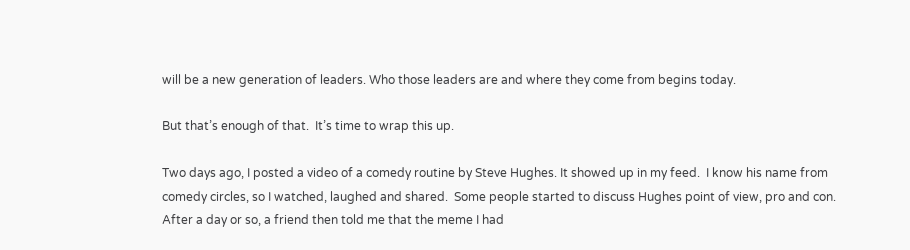will be a new generation of leaders. Who those leaders are and where they come from begins today.

But that’s enough of that.  It’s time to wrap this up.

Two days ago, I posted a video of a comedy routine by Steve Hughes. It showed up in my feed.  I know his name from comedy circles, so I watched, laughed and shared.  Some people started to discuss Hughes point of view, pro and con.   After a day or so, a friend then told me that the meme I had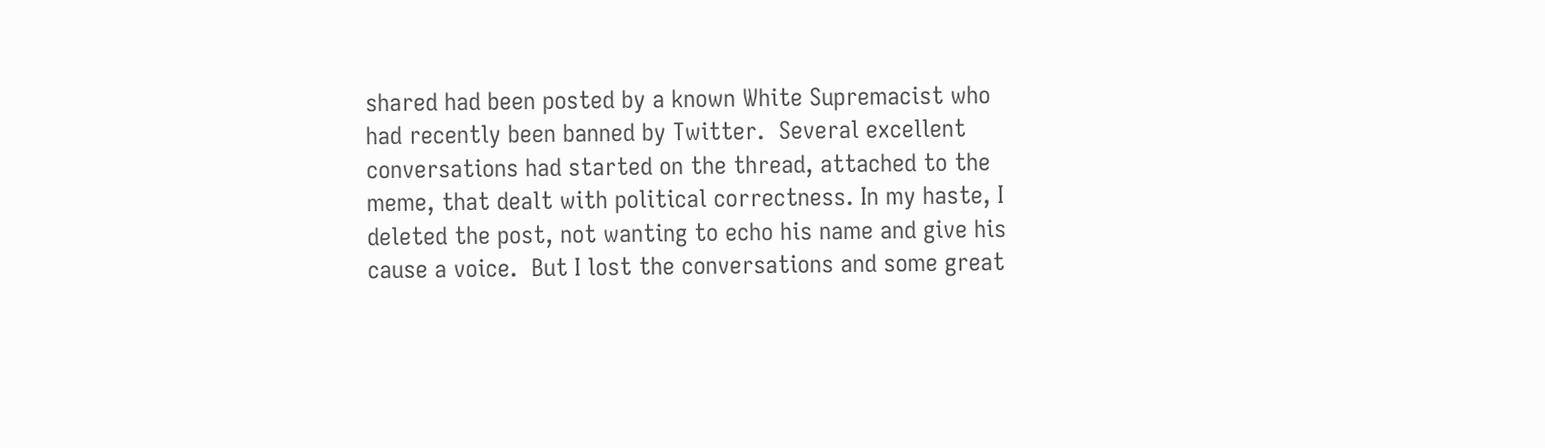shared had been posted by a known White Supremacist who had recently been banned by Twitter.  Several excellent conversations had started on the thread, attached to the meme, that dealt with political correctness. In my haste, I deleted the post, not wanting to echo his name and give his cause a voice.  But I lost the conversations and some great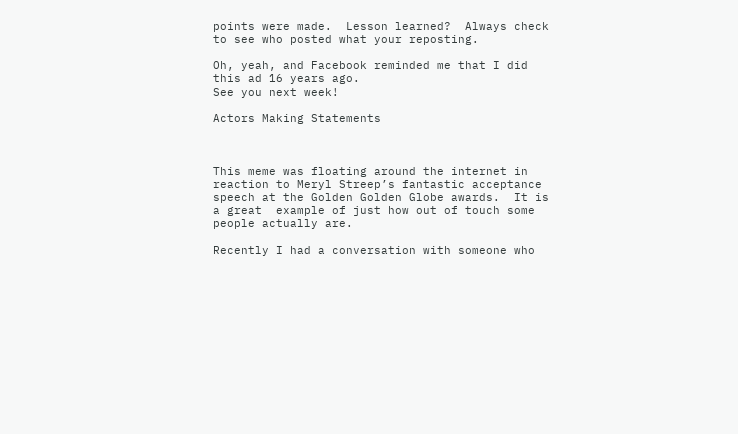points were made.  Lesson learned?  Always check to see who posted what your reposting.

Oh, yeah, and Facebook reminded me that I did this ad 16 years ago.
See you next week!

Actors Making Statements



This meme was floating around the internet in reaction to Meryl Streep’s fantastic acceptance speech at the Golden Golden Globe awards.  It is a great  example of just how out of touch some people actually are.

Recently I had a conversation with someone who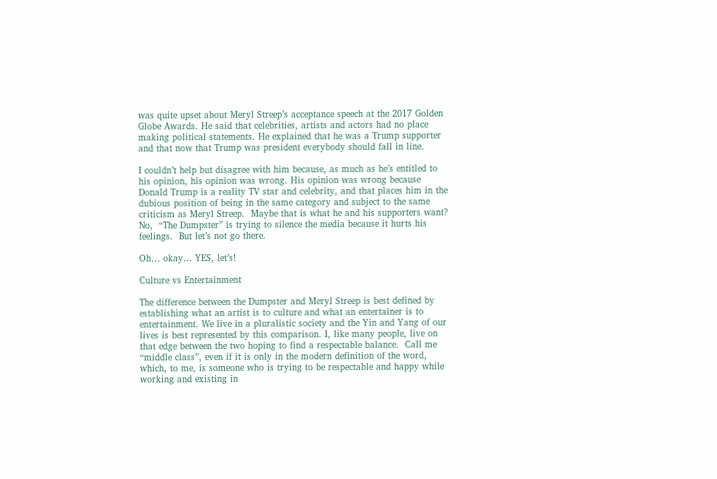was quite upset about Meryl Streep’s acceptance speech at the 2017 Golden Globe Awards. He said that celebrities, artists and actors had no place making political statements. He explained that he was a Trump supporter and that now that Trump was president everybody should fall in line.

I couldn’t help but disagree with him because, as much as he’s entitled to his opinion, his opinion was wrong. His opinion was wrong because Donald Trump is a reality TV star and celebrity, and that places him in the dubious position of being in the same category and subject to the same criticism as Meryl Streep.  Maybe that is what he and his supporters want?  No,  “The Dumpster” is trying to silence the media because it hurts his feelings.  But let’s not go there.

Oh… okay… YES, let’s!

Culture vs Entertainment

The difference between the Dumpster and Meryl Streep is best defined by establishing what an artist is to culture and what an entertainer is to entertainment. We live in a pluralistic society and the Yin and Yang of our lives is best represented by this comparison. I, like many people, live on that edge between the two hoping to find a respectable balance.  Call me “middle class”, even if it is only in the modern definition of the word, which, to me, is someone who is trying to be respectable and happy while working and existing in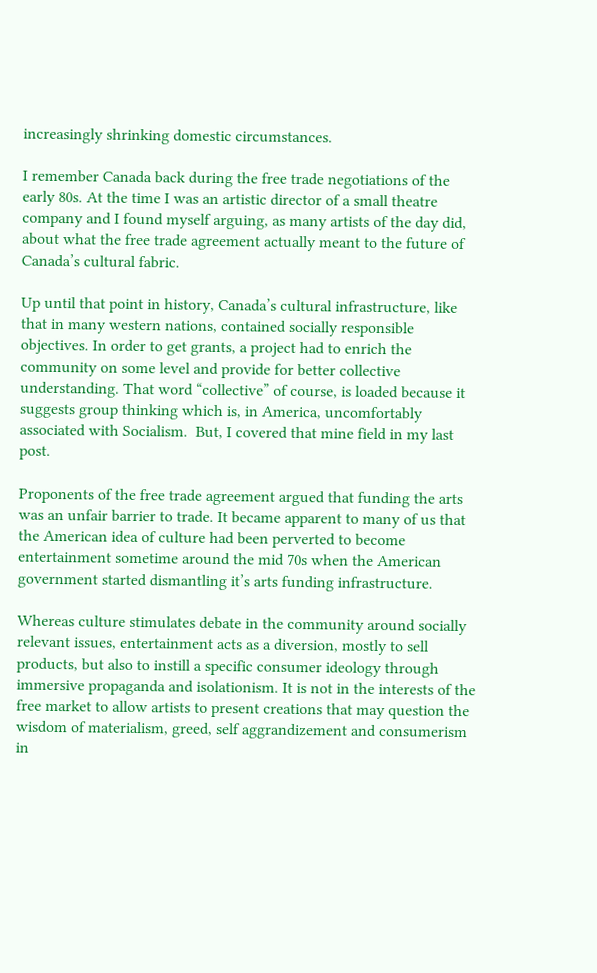increasingly shrinking domestic circumstances.

I remember Canada back during the free trade negotiations of the early 80s. At the time I was an artistic director of a small theatre company and I found myself arguing, as many artists of the day did, about what the free trade agreement actually meant to the future of Canada’s cultural fabric.

Up until that point in history, Canada’s cultural infrastructure, like that in many western nations, contained socially responsible objectives. In order to get grants, a project had to enrich the community on some level and provide for better collective understanding. That word “collective” of course, is loaded because it suggests group thinking which is, in America, uncomfortably associated with Socialism.  But, I covered that mine field in my last post.

Proponents of the free trade agreement argued that funding the arts was an unfair barrier to trade. It became apparent to many of us that the American idea of culture had been perverted to become entertainment sometime around the mid 70s when the American government started dismantling it’s arts funding infrastructure.

Whereas culture stimulates debate in the community around socially relevant issues, entertainment acts as a diversion, mostly to sell products, but also to instill a specific consumer ideology through immersive propaganda and isolationism. It is not in the interests of the free market to allow artists to present creations that may question the wisdom of materialism, greed, self aggrandizement and consumerism in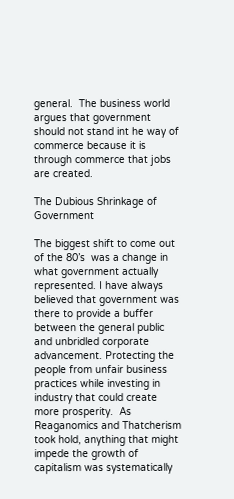general.  The business world argues that government should not stand int he way of commerce because it is through commerce that jobs are created.

The Dubious Shrinkage of Government

The biggest shift to come out of the 80’s  was a change in what government actually represented. I have always believed that government was there to provide a buffer between the general public and unbridled corporate advancement. Protecting the people from unfair business practices while investing in industry that could create more prosperity.  As Reaganomics and Thatcherism took hold, anything that might impede the growth of capitalism was systematically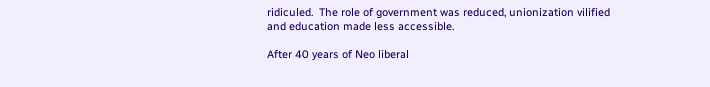ridiculed.  The role of government was reduced, unionization vilified and education made less accessible.

After 40 years of Neo liberal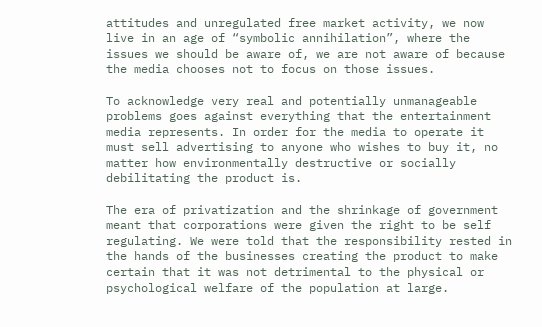attitudes and unregulated free market activity, we now live in an age of “symbolic annihilation”, where the issues we should be aware of, we are not aware of because the media chooses not to focus on those issues.

To acknowledge very real and potentially unmanageable problems goes against everything that the entertainment media represents. In order for the media to operate it must sell advertising to anyone who wishes to buy it, no matter how environmentally destructive or socially debilitating the product is.

The era of privatization and the shrinkage of government meant that corporations were given the right to be self regulating. We were told that the responsibility rested in the hands of the businesses creating the product to make certain that it was not detrimental to the physical or psychological welfare of the population at large.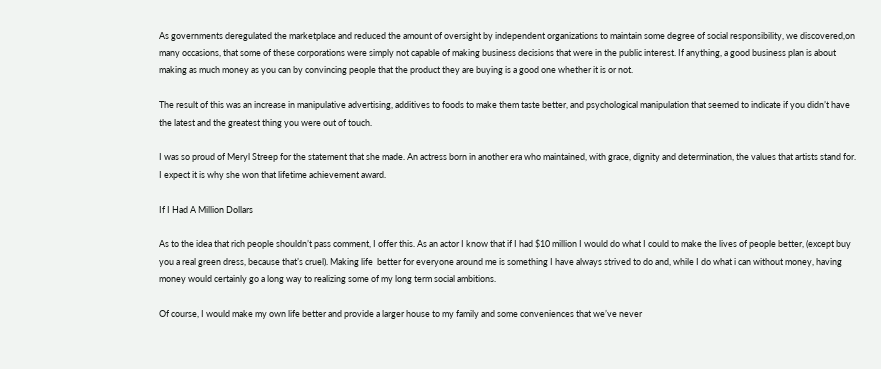As governments deregulated the marketplace and reduced the amount of oversight by independent organizations to maintain some degree of social responsibility, we discovered,on many occasions, that some of these corporations were simply not capable of making business decisions that were in the public interest. If anything, a good business plan is about making as much money as you can by convincing people that the product they are buying is a good one whether it is or not.

The result of this was an increase in manipulative advertising, additives to foods to make them taste better, and psychological manipulation that seemed to indicate if you didn’t have the latest and the greatest thing you were out of touch.

I was so proud of Meryl Streep for the statement that she made. An actress born in another era who maintained, with grace, dignity and determination, the values that artists stand for. I expect it is why she won that lifetime achievement award.

If I Had A Million Dollars

As to the idea that rich people shouldn’t pass comment, I offer this. As an actor I know that if I had $10 million I would do what I could to make the lives of people better, (except buy you a real green dress, because that’s cruel). Making life  better for everyone around me is something I have always strived to do and, while I do what i can without money, having money would certainly go a long way to realizing some of my long term social ambitions.

Of course, I would make my own life better and provide a larger house to my family and some conveniences that we’ve never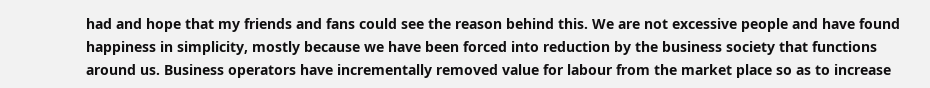had and hope that my friends and fans could see the reason behind this. We are not excessive people and have found happiness in simplicity, mostly because we have been forced into reduction by the business society that functions around us. Business operators have incrementally removed value for labour from the market place so as to increase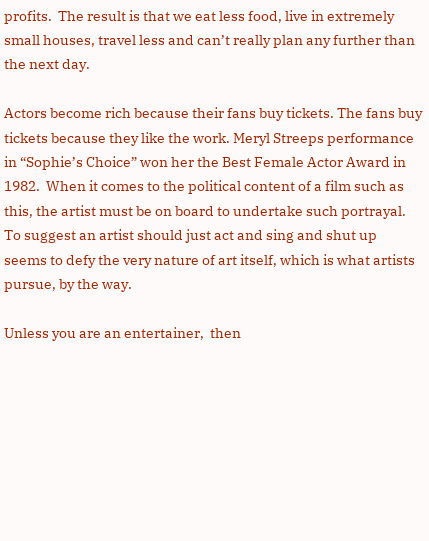profits.  The result is that we eat less food, live in extremely small houses, travel less and can’t really plan any further than the next day.

Actors become rich because their fans buy tickets. The fans buy tickets because they like the work. Meryl Streeps performance in “Sophie’s Choice” won her the Best Female Actor Award in 1982.  When it comes to the political content of a film such as this, the artist must be on board to undertake such portrayal.  To suggest an artist should just act and sing and shut up seems to defy the very nature of art itself, which is what artists pursue, by the way.

Unless you are an entertainer,  then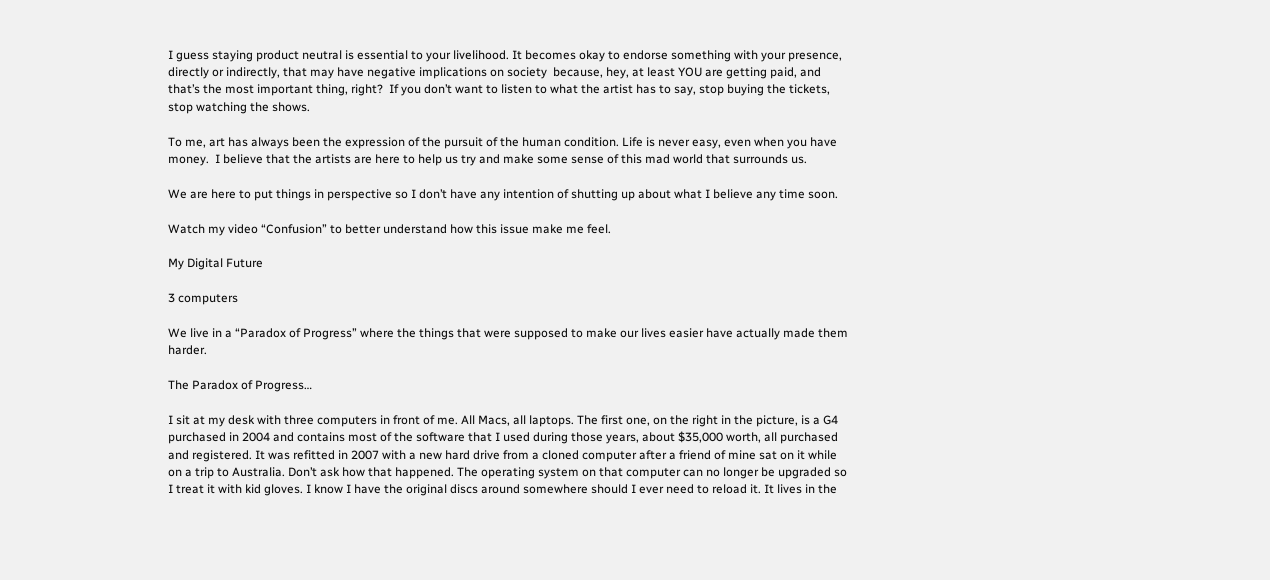I guess staying product neutral is essential to your livelihood. It becomes okay to endorse something with your presence, directly or indirectly, that may have negative implications on society  because, hey, at least YOU are getting paid, and that’s the most important thing, right?  If you don’t want to listen to what the artist has to say, stop buying the tickets, stop watching the shows.

To me, art has always been the expression of the pursuit of the human condition. Life is never easy, even when you have money.  I believe that the artists are here to help us try and make some sense of this mad world that surrounds us.

We are here to put things in perspective so I don’t have any intention of shutting up about what I believe any time soon.

Watch my video “Confusion” to better understand how this issue make me feel.

My Digital Future

3 computers

We live in a “Paradox of Progress” where the things that were supposed to make our lives easier have actually made them harder.

The Paradox of Progress…

I sit at my desk with three computers in front of me. All Macs, all laptops. The first one, on the right in the picture, is a G4 purchased in 2004 and contains most of the software that I used during those years, about $35,000 worth, all purchased and registered. It was refitted in 2007 with a new hard drive from a cloned computer after a friend of mine sat on it while on a trip to Australia. Don’t ask how that happened. The operating system on that computer can no longer be upgraded so I treat it with kid gloves. I know I have the original discs around somewhere should I ever need to reload it. It lives in the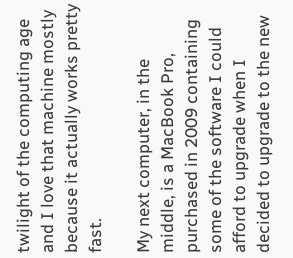twilight of the computing age and I love that machine mostly because it actually works pretty fast.

My next computer, in the middle, is a MacBook Pro, purchased in 2009 containing some of the software I could afford to upgrade when I decided to upgrade to the new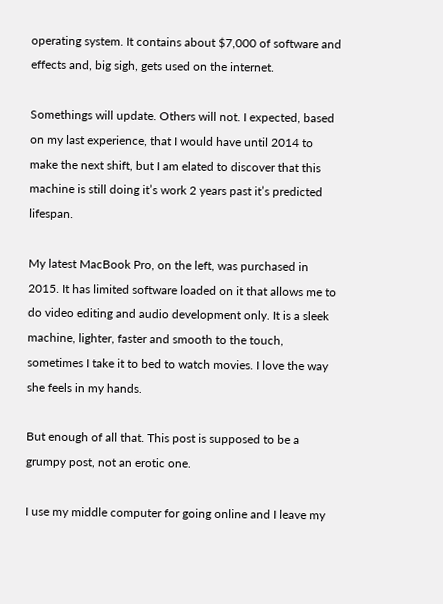operating system. It contains about $7,000 of software and effects and, big sigh, gets used on the internet.

Somethings will update. Others will not. I expected, based on my last experience, that I would have until 2014 to make the next shift, but I am elated to discover that this machine is still doing it’s work 2 years past it’s predicted lifespan.

My latest MacBook Pro, on the left, was purchased in 2015. It has limited software loaded on it that allows me to do video editing and audio development only. It is a sleek machine, lighter, faster and smooth to the touch, sometimes I take it to bed to watch movies. I love the way she feels in my hands.

But enough of all that. This post is supposed to be a grumpy post, not an erotic one.

I use my middle computer for going online and I leave my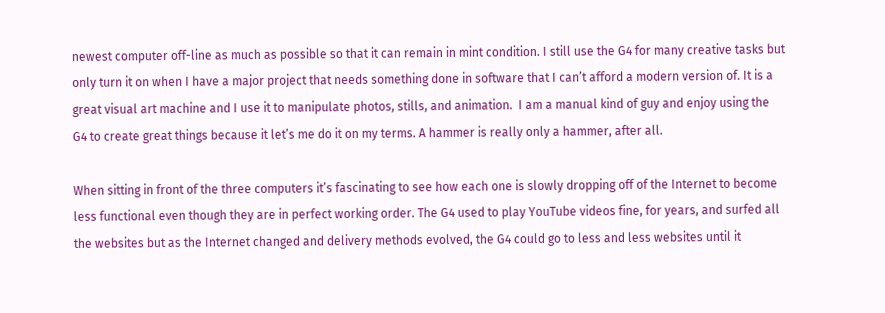newest computer off-line as much as possible so that it can remain in mint condition. I still use the G4 for many creative tasks but only turn it on when I have a major project that needs something done in software that I can’t afford a modern version of. It is a great visual art machine and I use it to manipulate photos, stills, and animation.  I am a manual kind of guy and enjoy using the G4 to create great things because it let’s me do it on my terms. A hammer is really only a hammer, after all.

When sitting in front of the three computers it’s fascinating to see how each one is slowly dropping off of the Internet to become less functional even though they are in perfect working order. The G4 used to play YouTube videos fine, for years, and surfed all the websites but as the Internet changed and delivery methods evolved, the G4 could go to less and less websites until it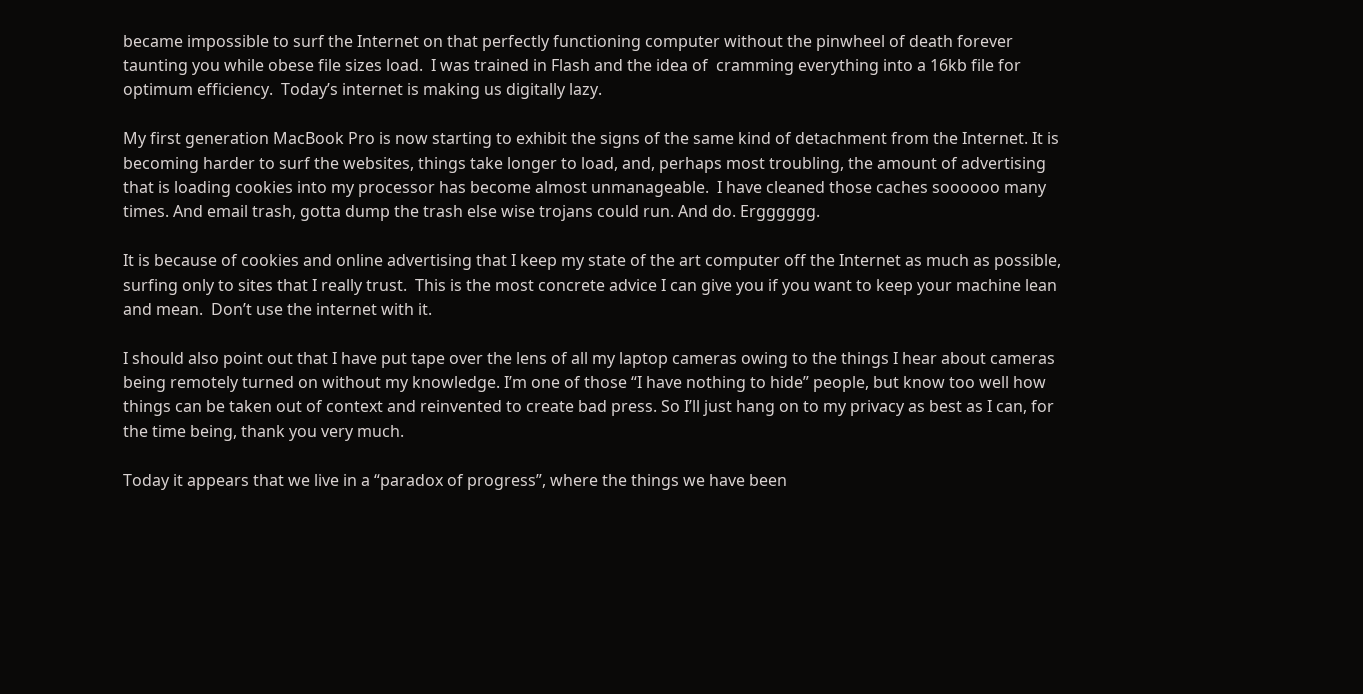became impossible to surf the Internet on that perfectly functioning computer without the pinwheel of death forever taunting you while obese file sizes load.  I was trained in Flash and the idea of  cramming everything into a 16kb file for optimum efficiency.  Today’s internet is making us digitally lazy.

My first generation MacBook Pro is now starting to exhibit the signs of the same kind of detachment from the Internet. It is becoming harder to surf the websites, things take longer to load, and, perhaps most troubling, the amount of advertising that is loading cookies into my processor has become almost unmanageable.  I have cleaned those caches soooooo many times. And email trash, gotta dump the trash else wise trojans could run. And do. Ergggggg.

It is because of cookies and online advertising that I keep my state of the art computer off the Internet as much as possible, surfing only to sites that I really trust.  This is the most concrete advice I can give you if you want to keep your machine lean and mean.  Don’t use the internet with it.

I should also point out that I have put tape over the lens of all my laptop cameras owing to the things I hear about cameras being remotely turned on without my knowledge. I’m one of those “I have nothing to hide” people, but know too well how things can be taken out of context and reinvented to create bad press. So I’ll just hang on to my privacy as best as I can, for the time being, thank you very much.

Today it appears that we live in a “paradox of progress”, where the things we have been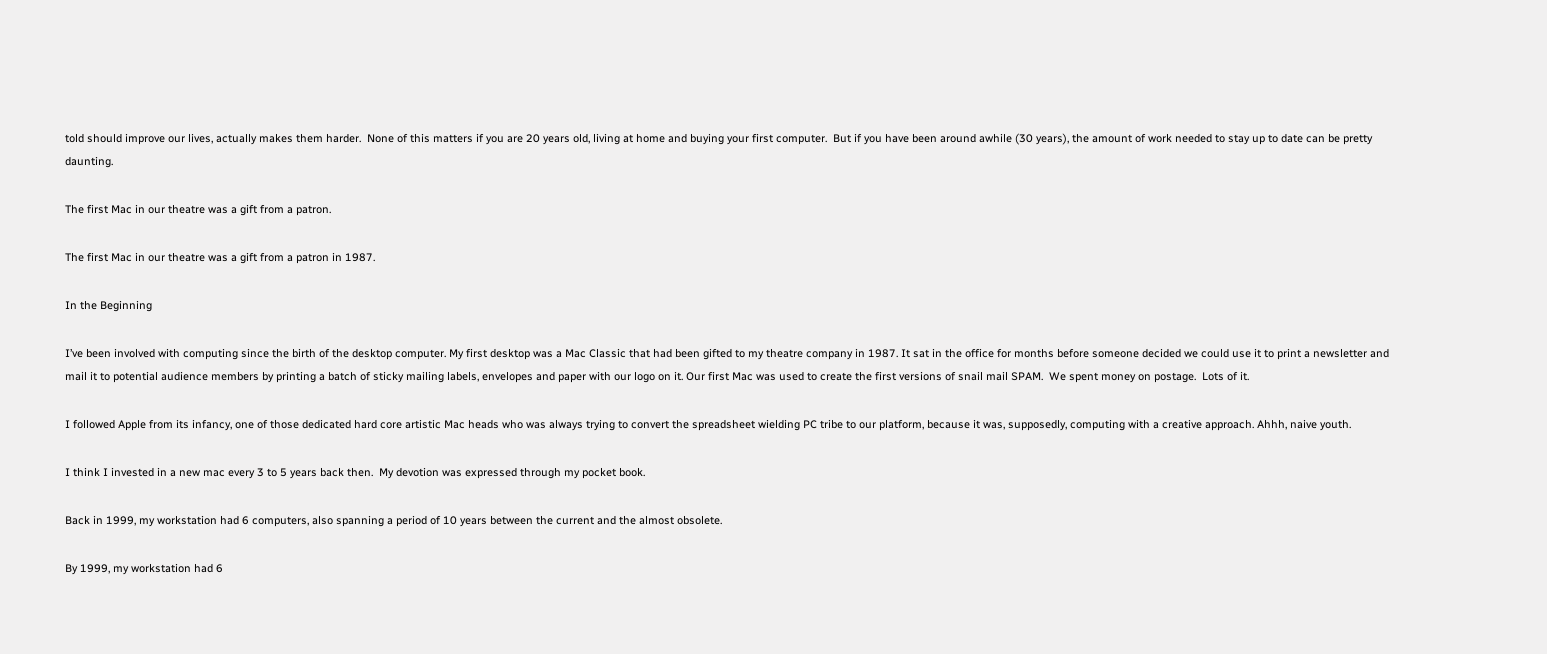told should improve our lives, actually makes them harder.  None of this matters if you are 20 years old, living at home and buying your first computer.  But if you have been around awhile (30 years), the amount of work needed to stay up to date can be pretty daunting.

The first Mac in our theatre was a gift from a patron.

The first Mac in our theatre was a gift from a patron in 1987.

In the Beginning

I’ve been involved with computing since the birth of the desktop computer. My first desktop was a Mac Classic that had been gifted to my theatre company in 1987. It sat in the office for months before someone decided we could use it to print a newsletter and mail it to potential audience members by printing a batch of sticky mailing labels, envelopes and paper with our logo on it. Our first Mac was used to create the first versions of snail mail SPAM.  We spent money on postage.  Lots of it.

I followed Apple from its infancy, one of those dedicated hard core artistic Mac heads who was always trying to convert the spreadsheet wielding PC tribe to our platform, because it was, supposedly, computing with a creative approach. Ahhh, naive youth.

I think I invested in a new mac every 3 to 5 years back then.  My devotion was expressed through my pocket book.

Back in 1999, my workstation had 6 computers, also spanning a period of 10 years between the current and the almost obsolete.

By 1999, my workstation had 6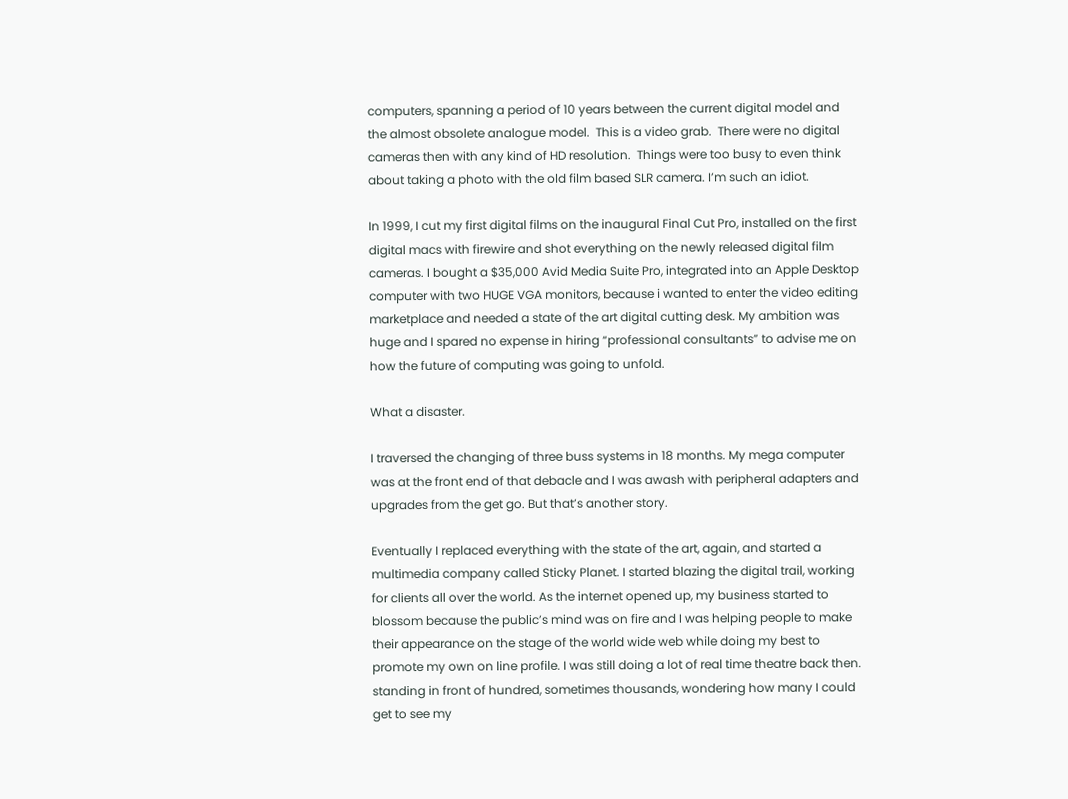computers, spanning a period of 10 years between the current digital model and the almost obsolete analogue model.  This is a video grab.  There were no digital cameras then with any kind of HD resolution.  Things were too busy to even think about taking a photo with the old film based SLR camera. I’m such an idiot.

In 1999, I cut my first digital films on the inaugural Final Cut Pro, installed on the first digital macs with firewire and shot everything on the newly released digital film cameras. I bought a $35,000 Avid Media Suite Pro, integrated into an Apple Desktop computer with two HUGE VGA monitors, because i wanted to enter the video editing marketplace and needed a state of the art digital cutting desk. My ambition was huge and I spared no expense in hiring “professional consultants” to advise me on how the future of computing was going to unfold.

What a disaster.

I traversed the changing of three buss systems in 18 months. My mega computer was at the front end of that debacle and I was awash with peripheral adapters and upgrades from the get go. But that’s another story.

Eventually I replaced everything with the state of the art, again, and started a multimedia company called Sticky Planet. I started blazing the digital trail, working for clients all over the world. As the internet opened up, my business started to blossom because the public’s mind was on fire and I was helping people to make their appearance on the stage of the world wide web while doing my best to promote my own on line profile. I was still doing a lot of real time theatre back then. standing in front of hundred, sometimes thousands, wondering how many I could get to see my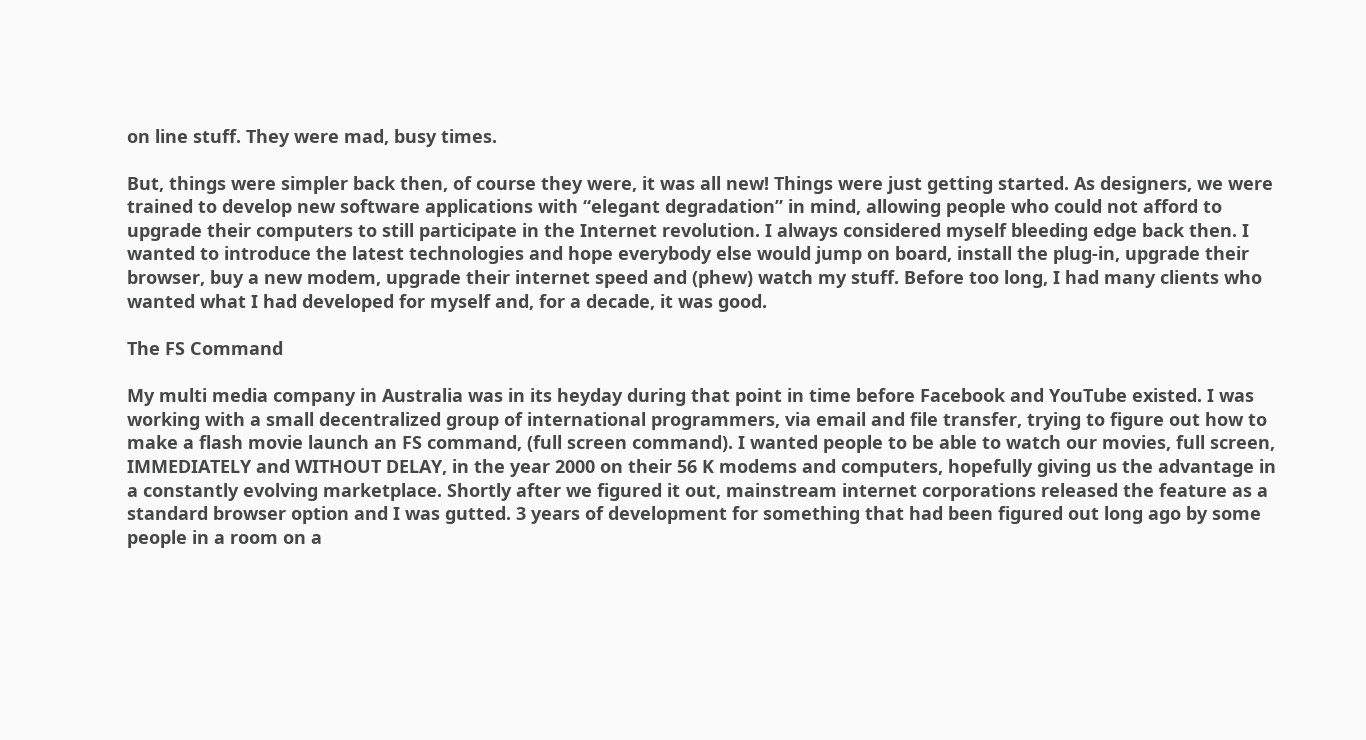on line stuff. They were mad, busy times.

But, things were simpler back then, of course they were, it was all new! Things were just getting started. As designers, we were trained to develop new software applications with “elegant degradation” in mind, allowing people who could not afford to upgrade their computers to still participate in the Internet revolution. I always considered myself bleeding edge back then. I wanted to introduce the latest technologies and hope everybody else would jump on board, install the plug-in, upgrade their browser, buy a new modem, upgrade their internet speed and (phew) watch my stuff. Before too long, I had many clients who wanted what I had developed for myself and, for a decade, it was good.

The FS Command

My multi media company in Australia was in its heyday during that point in time before Facebook and YouTube existed. I was working with a small decentralized group of international programmers, via email and file transfer, trying to figure out how to make a flash movie launch an FS command, (full screen command). I wanted people to be able to watch our movies, full screen, IMMEDIATELY and WITHOUT DELAY, in the year 2000 on their 56 K modems and computers, hopefully giving us the advantage in a constantly evolving marketplace. Shortly after we figured it out, mainstream internet corporations released the feature as a standard browser option and I was gutted. 3 years of development for something that had been figured out long ago by some people in a room on a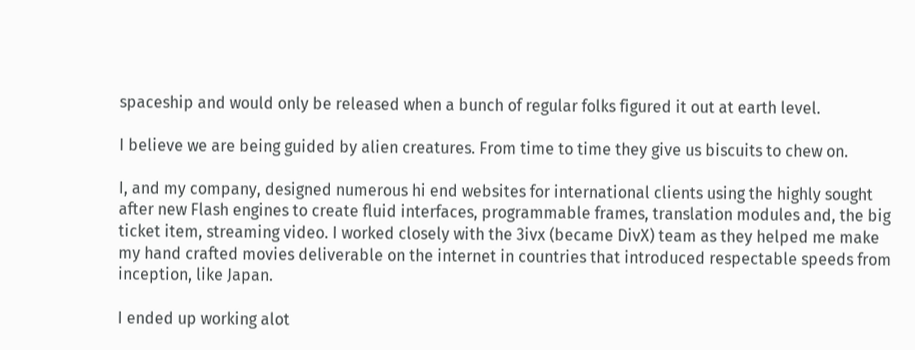spaceship and would only be released when a bunch of regular folks figured it out at earth level.

I believe we are being guided by alien creatures. From time to time they give us biscuits to chew on.

I, and my company, designed numerous hi end websites for international clients using the highly sought after new Flash engines to create fluid interfaces, programmable frames, translation modules and, the big ticket item, streaming video. I worked closely with the 3ivx (became DivX) team as they helped me make my hand crafted movies deliverable on the internet in countries that introduced respectable speeds from inception, like Japan.

I ended up working alot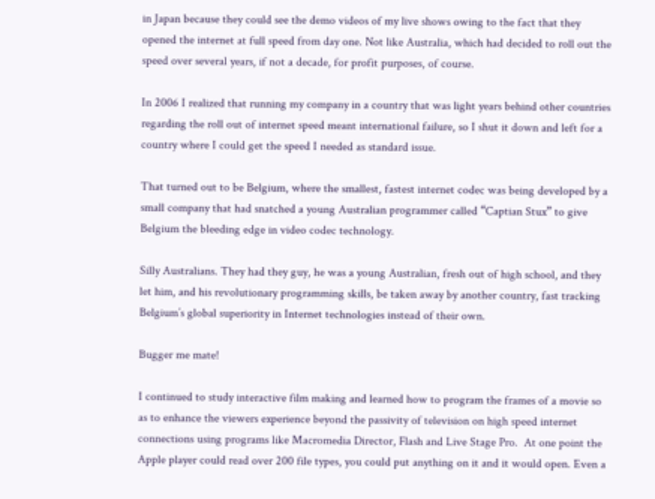in Japan because they could see the demo videos of my live shows owing to the fact that they opened the internet at full speed from day one. Not like Australia, which had decided to roll out the speed over several years, if not a decade, for profit purposes, of course.

In 2006 I realized that running my company in a country that was light years behind other countries regarding the roll out of internet speed meant international failure, so I shut it down and left for a country where I could get the speed I needed as standard issue.

That turned out to be Belgium, where the smallest, fastest internet codec was being developed by a small company that had snatched a young Australian programmer called “Captian Stux” to give Belgium the bleeding edge in video codec technology.

Silly Australians. They had they guy, he was a young Australian, fresh out of high school, and they let him, and his revolutionary programming skills, be taken away by another country, fast tracking Belgium’s global superiority in Internet technologies instead of their own.

Bugger me mate!

I continued to study interactive film making and learned how to program the frames of a movie so as to enhance the viewers experience beyond the passivity of television on high speed internet connections using programs like Macromedia Director, Flash and Live Stage Pro.  At one point the Apple player could read over 200 file types, you could put anything on it and it would open. Even a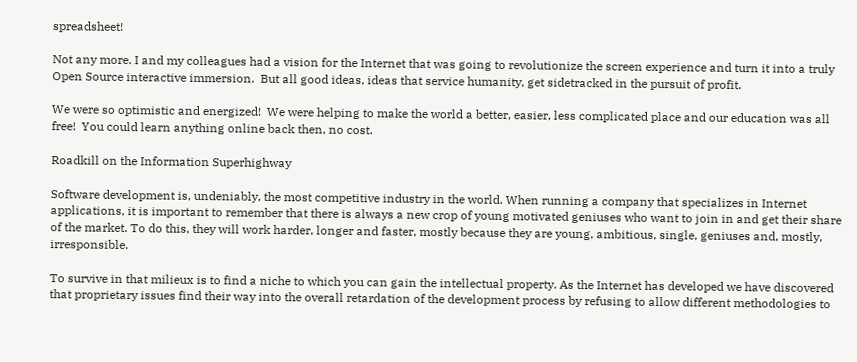spreadsheet!

Not any more. I and my colleagues had a vision for the Internet that was going to revolutionize the screen experience and turn it into a truly Open Source interactive immersion.  But all good ideas, ideas that service humanity, get sidetracked in the pursuit of profit.

We were so optimistic and energized!  We were helping to make the world a better, easier, less complicated place and our education was all free!  You could learn anything online back then, no cost.

Roadkill on the Information Superhighway

Software development is, undeniably, the most competitive industry in the world. When running a company that specializes in Internet applications, it is important to remember that there is always a new crop of young motivated geniuses who want to join in and get their share of the market. To do this, they will work harder, longer and faster, mostly because they are young, ambitious, single, geniuses and, mostly, irresponsible.

To survive in that milieux is to find a niche to which you can gain the intellectual property. As the Internet has developed we have discovered that proprietary issues find their way into the overall retardation of the development process by refusing to allow different methodologies to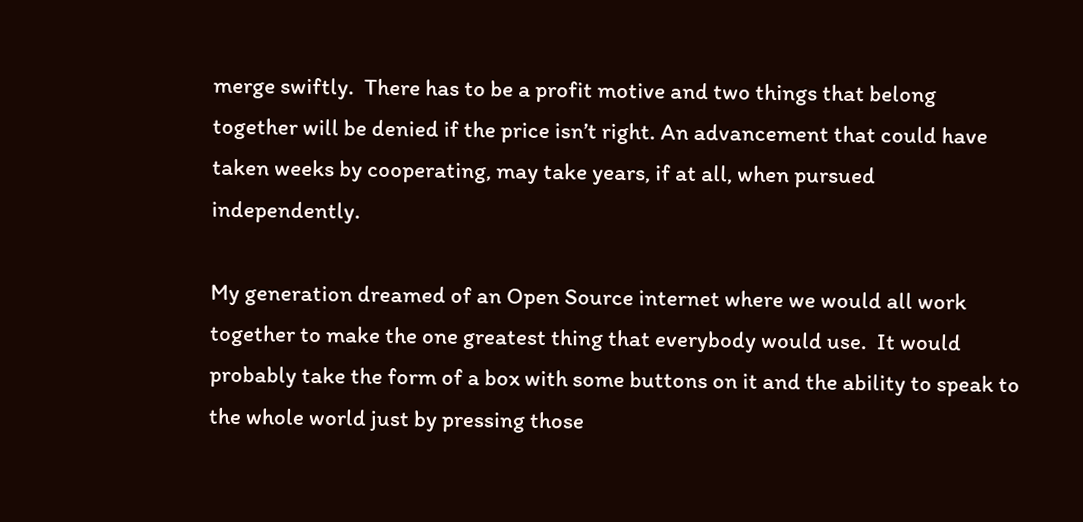merge swiftly.  There has to be a profit motive and two things that belong together will be denied if the price isn’t right. An advancement that could have taken weeks by cooperating, may take years, if at all, when pursued independently.

My generation dreamed of an Open Source internet where we would all work together to make the one greatest thing that everybody would use.  It would probably take the form of a box with some buttons on it and the ability to speak to the whole world just by pressing those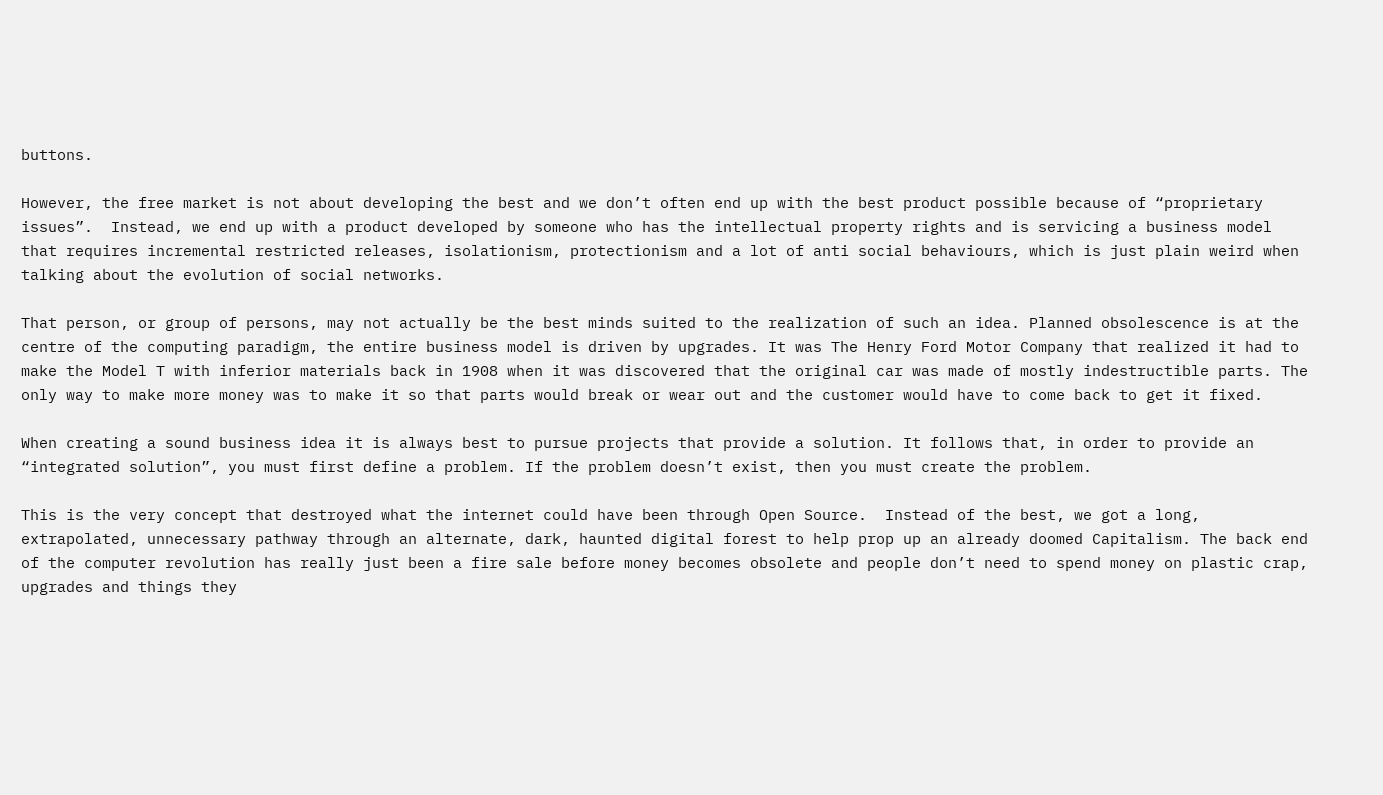buttons.

However, the free market is not about developing the best and we don’t often end up with the best product possible because of “proprietary issues”.  Instead, we end up with a product developed by someone who has the intellectual property rights and is servicing a business model that requires incremental restricted releases, isolationism, protectionism and a lot of anti social behaviours, which is just plain weird when talking about the evolution of social networks.

That person, or group of persons, may not actually be the best minds suited to the realization of such an idea. Planned obsolescence is at the centre of the computing paradigm, the entire business model is driven by upgrades. It was The Henry Ford Motor Company that realized it had to make the Model T with inferior materials back in 1908 when it was discovered that the original car was made of mostly indestructible parts. The only way to make more money was to make it so that parts would break or wear out and the customer would have to come back to get it fixed.

When creating a sound business idea it is always best to pursue projects that provide a solution. It follows that, in order to provide an “integrated solution”, you must first define a problem. If the problem doesn’t exist, then you must create the problem.

This is the very concept that destroyed what the internet could have been through Open Source.  Instead of the best, we got a long, extrapolated, unnecessary pathway through an alternate, dark, haunted digital forest to help prop up an already doomed Capitalism. The back end of the computer revolution has really just been a fire sale before money becomes obsolete and people don’t need to spend money on plastic crap, upgrades and things they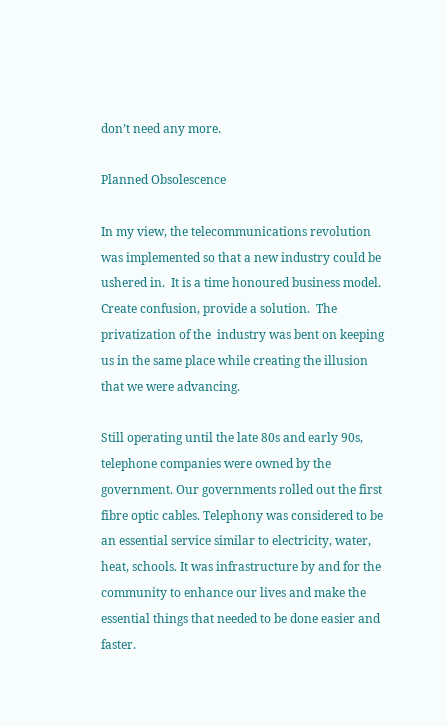don’t need any more.

Planned Obsolescence

In my view, the telecommunications revolution was implemented so that a new industry could be ushered in.  It is a time honoured business model.  Create confusion, provide a solution.  The privatization of the  industry was bent on keeping us in the same place while creating the illusion that we were advancing.

Still operating until the late 80s and early 90s, telephone companies were owned by the government. Our governments rolled out the first fibre optic cables. Telephony was considered to be an essential service similar to electricity, water, heat, schools. It was infrastructure by and for the community to enhance our lives and make the essential things that needed to be done easier and faster.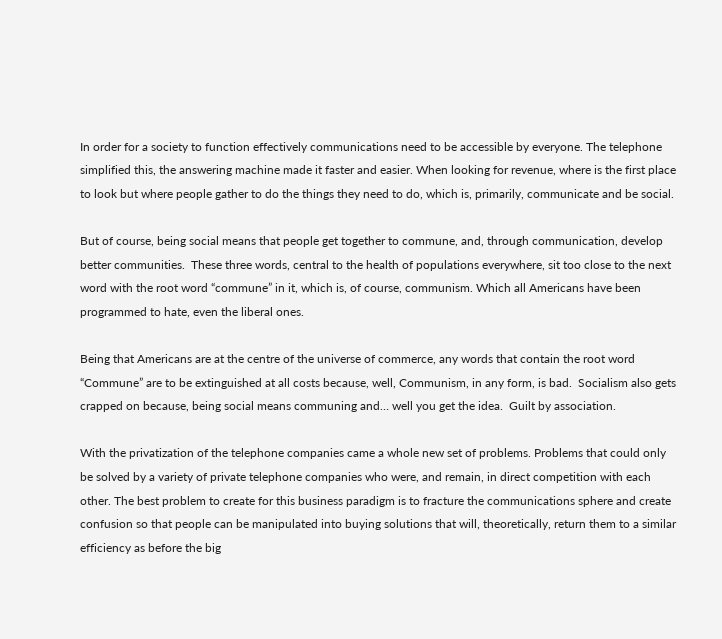In order for a society to function effectively communications need to be accessible by everyone. The telephone simplified this, the answering machine made it faster and easier. When looking for revenue, where is the first place to look but where people gather to do the things they need to do, which is, primarily, communicate and be social.

But of course, being social means that people get together to commune, and, through communication, develop better communities.  These three words, central to the health of populations everywhere, sit too close to the next word with the root word “commune” in it, which is, of course, communism. Which all Americans have been programmed to hate, even the liberal ones.

Being that Americans are at the centre of the universe of commerce, any words that contain the root word “Commune” are to be extinguished at all costs because, well, Communism, in any form, is bad.  Socialism also gets crapped on because, being social means communing and… well you get the idea.  Guilt by association.

With the privatization of the telephone companies came a whole new set of problems. Problems that could only be solved by a variety of private telephone companies who were, and remain, in direct competition with each other. The best problem to create for this business paradigm is to fracture the communications sphere and create confusion so that people can be manipulated into buying solutions that will, theoretically, return them to a similar efficiency as before the big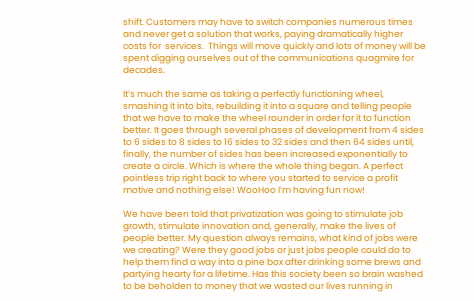shift. Customers may have to switch companies numerous times and never get a solution that works, paying dramatically higher costs for  services.  Things will move quickly and lots of money will be spent digging ourselves out of the communications quagmire for decades.

It’s much the same as taking a perfectly functioning wheel, smashing it into bits, rebuilding it into a square and telling people that we have to make the wheel rounder in order for it to function better. It goes through several phases of development from 4 sides to 6 sides to 8 sides to 16 sides to 32 sides and then 64 sides until, finally, the number of sides has been increased exponentially to create a circle. Which is where the whole thing began. A perfect pointless trip right back to where you started to service a profit motive and nothing else! WooHoo I’m having fun now!

We have been told that privatization was going to stimulate job growth, stimulate innovation and, generally, make the lives of people better. My question always remains, what kind of jobs were we creating? Were they good jobs or just jobs people could do to help them find a way into a pine box after drinking some brews and partying hearty for a lifetime. Has this society been so brain washed to be beholden to money that we wasted our lives running in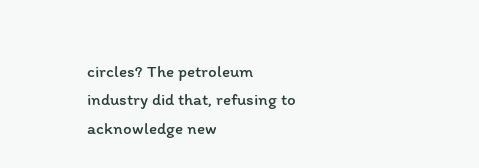circles? The petroleum industry did that, refusing to acknowledge new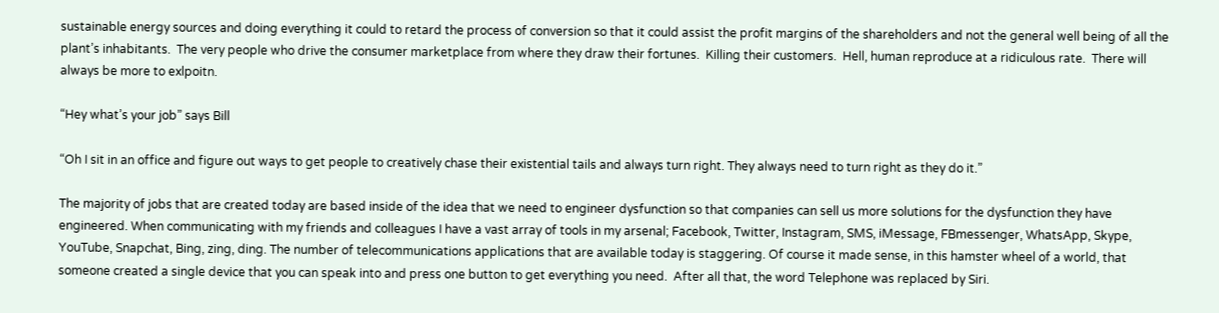sustainable energy sources and doing everything it could to retard the process of conversion so that it could assist the profit margins of the shareholders and not the general well being of all the plant’s inhabitants.  The very people who drive the consumer marketplace from where they draw their fortunes.  Killing their customers.  Hell, human reproduce at a ridiculous rate.  There will always be more to exlpoitn.

“Hey what’s your job” says Bill

“Oh I sit in an office and figure out ways to get people to creatively chase their existential tails and always turn right. They always need to turn right as they do it.”

The majority of jobs that are created today are based inside of the idea that we need to engineer dysfunction so that companies can sell us more solutions for the dysfunction they have engineered. When communicating with my friends and colleagues I have a vast array of tools in my arsenal; Facebook, Twitter, Instagram, SMS, iMessage, FBmessenger, WhatsApp, Skype, YouTube, Snapchat, Bing, zing, ding. The number of telecommunications applications that are available today is staggering. Of course it made sense, in this hamster wheel of a world, that someone created a single device that you can speak into and press one button to get everything you need.  After all that, the word Telephone was replaced by Siri.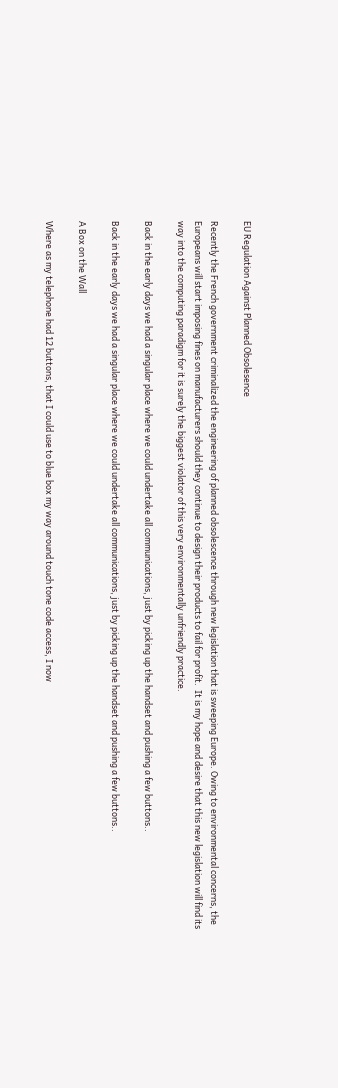EU Regulation Against Planned Obsolesence

Recently the French government criminalized the engineering of planned obsolescence through new legislation that is sweeping Europe. Owing to environmental concerns, the Europeans will start imposing fines on manufacturers should they continue to design their products to fail for profit.  It is my hope and desire that this new legislation will find its way into the computing paradigm for it is surely the biggest violator of this very environmentally unfriendly practice.

Back in the early days we had a singular place where we could undertake all communications, just by picking up the handset and pushing a few buttons..

Back in the early days we had a singular place where we could undertake all communications, just by picking up the handset and pushing a few buttons..

A Box on the Wall

Where as my telephone had 12 buttons, that I could use to blue box my way around touch tone code access, I now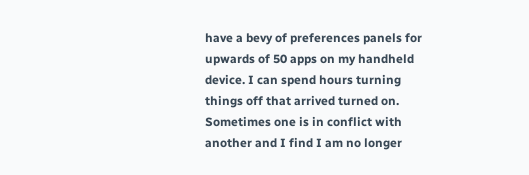have a bevy of preferences panels for upwards of 50 apps on my handheld device. I can spend hours turning things off that arrived turned on. Sometimes one is in conflict with another and I find I am no longer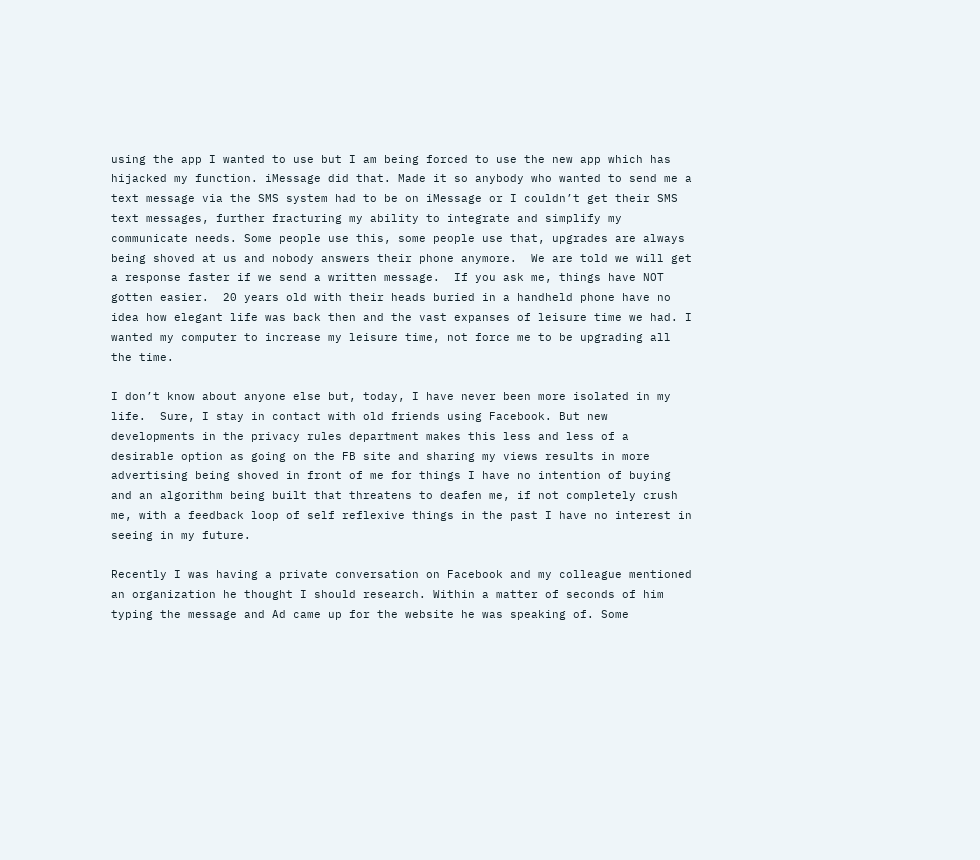using the app I wanted to use but I am being forced to use the new app which has hijacked my function. iMessage did that. Made it so anybody who wanted to send me a text message via the SMS system had to be on iMessage or I couldn’t get their SMS text messages, further fracturing my ability to integrate and simplify my communicate needs. Some people use this, some people use that, upgrades are always being shoved at us and nobody answers their phone anymore.  We are told we will get a response faster if we send a written message.  If you ask me, things have NOT gotten easier.  20 years old with their heads buried in a handheld phone have no idea how elegant life was back then and the vast expanses of leisure time we had. I wanted my computer to increase my leisure time, not force me to be upgrading all the time.

I don’t know about anyone else but, today, I have never been more isolated in my life.  Sure, I stay in contact with old friends using Facebook. But new developments in the privacy rules department makes this less and less of a desirable option as going on the FB site and sharing my views results in more advertising being shoved in front of me for things I have no intention of buying and an algorithm being built that threatens to deafen me, if not completely crush me, with a feedback loop of self reflexive things in the past I have no interest in seeing in my future.

Recently I was having a private conversation on Facebook and my colleague mentioned an organization he thought I should research. Within a matter of seconds of him typing the message and Ad came up for the website he was speaking of. Some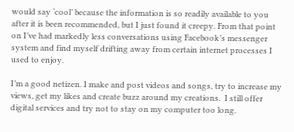would say ‘cool’ because the information is so readily available to you after it is been recommended, but I just found it creepy. From that point on I’ve had markedly less conversations using Facebook’s messenger system and find myself drifting away from certain internet processes I used to enjoy.

I’m a good netizen. I make and post videos and songs, try to increase my views, get my likes and create buzz around my creations.  I still offer digital services and try not to stay on my computer too long.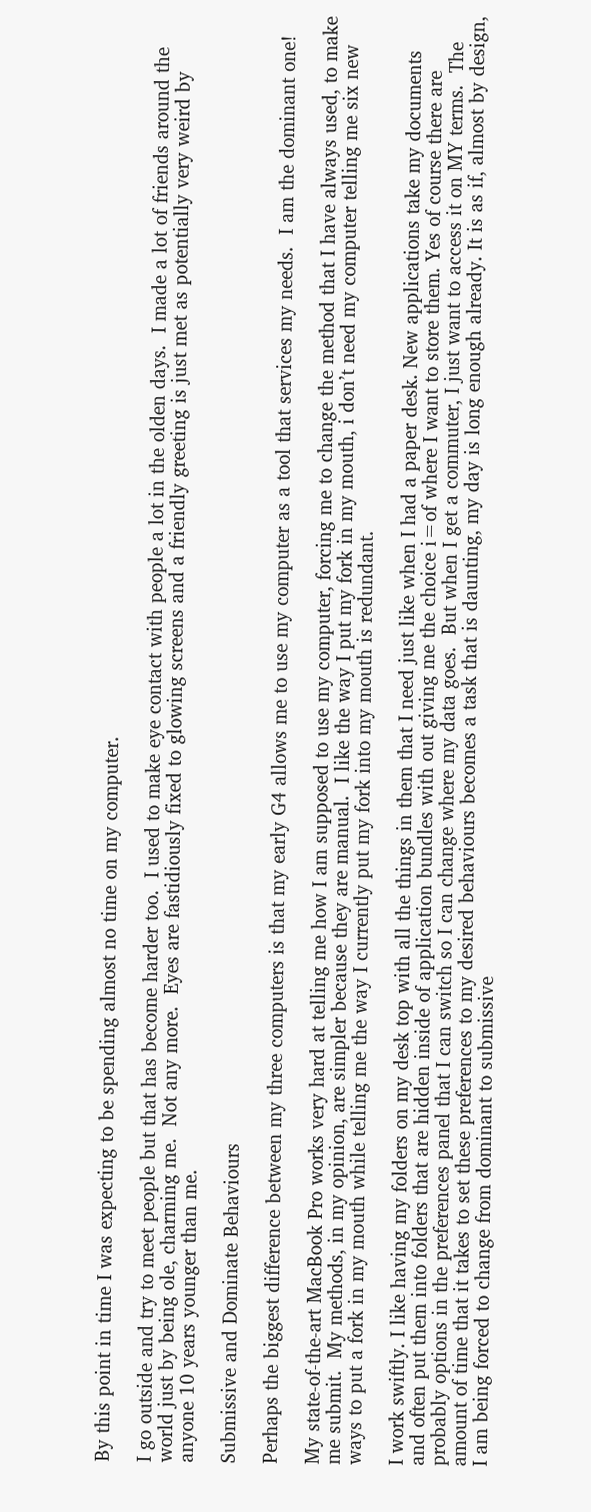By this point in time I was expecting to be spending almost no time on my computer.

I go outside and try to meet people but that has become harder too.  I used to make eye contact with people a lot in the olden days.  I made a lot of friends around the world just by being ole, charming me.  Not any more.  Eyes are fastidiously fixed to glowing screens and a friendly greeting is just met as potentially very weird by anyone 10 years younger than me.

Submissive and Dominate Behaviours

Perhaps the biggest difference between my three computers is that my early G4 allows me to use my computer as a tool that services my needs.  I am the dominant one!

My state-of-the-art MacBook Pro works very hard at telling me how I am supposed to use my computer, forcing me to change the method that I have always used, to make me submit.  My methods, in my opinion, are simpler because they are manual.  I like the way I put my fork in my mouth, i don’t need my computer telling me six new ways to put a fork in my mouth while telling me the way I currently put my fork into my mouth is redundant.

I work swiftly. I like having my folders on my desk top with all the things in them that I need just like when I had a paper desk. New applications take my documents and often put them into folders that are hidden inside of application bundles with out giving me the choice i=of where I want to store them. Yes of course there are probably options in the preferences panel that I can switch so I can change where my data goes.  But when I get a commuter, I just want to access it on MY terms.  The amount of time that it takes to set these preferences to my desired behaviours becomes a task that is daunting, my day is long enough already. It is as if, almost by design, I am being forced to change from dominant to submissive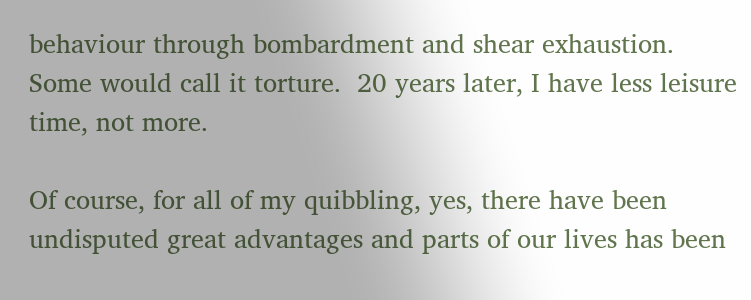behaviour through bombardment and shear exhaustion.  Some would call it torture.  20 years later, I have less leisure time, not more.

Of course, for all of my quibbling, yes, there have been undisputed great advantages and parts of our lives has been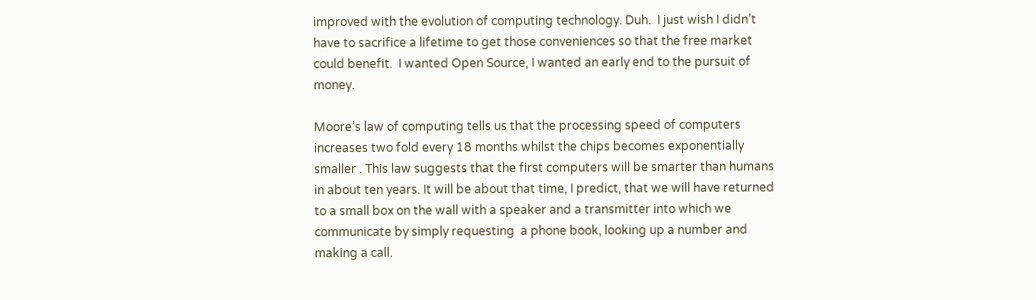improved with the evolution of computing technology. Duh.  I just wish I didn’t have to sacrifice a lifetime to get those conveniences so that the free market could benefit.  I wanted Open Source, I wanted an early end to the pursuit of money.

Moore’s law of computing tells us that the processing speed of computers increases two fold every 18 months whilst the chips becomes exponentially smaller . This law suggests that the first computers will be smarter than humans in about ten years. It will be about that time, I predict, that we will have returned to a small box on the wall with a speaker and a transmitter into which we communicate by simply requesting  a phone book, looking up a number and making a call.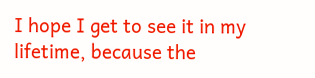I hope I get to see it in my lifetime, because the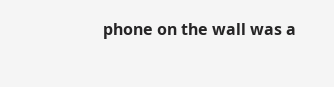phone on the wall was a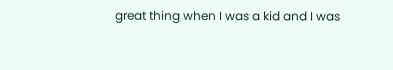great thing when I was a kid and I was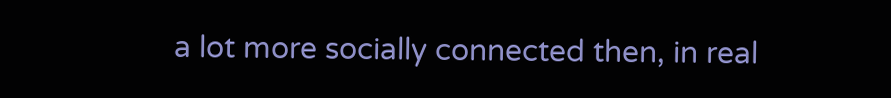a lot more socially connected then, in real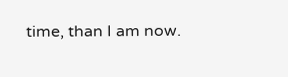time, than I am now.